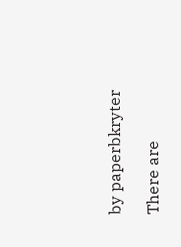by paperbkryter

There are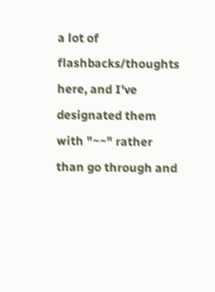a lot of flashbacks/thoughts here, and I've designated them with "~~" rather than go through and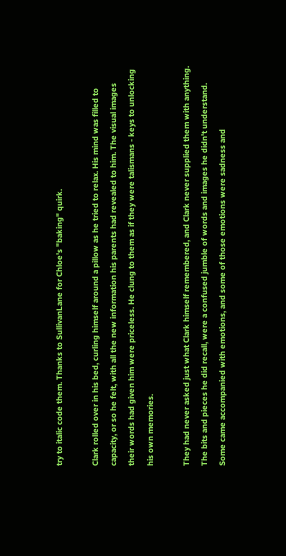try to italic code them. Thanks to SullivanLane for Chloe's "baking" quirk.

Clark rolled over in his bed, curling himself around a pillow as he tried to relax. His mind was filled to capacity, or so he felt, with all the new information his parents had revealed to him. The visual images their words had given him were priceless. He clung to them as if they were talismans - keys to unlocking his own memories.

They had never asked just what Clark himself remembered, and Clark never supplied them with anything. The bits and pieces he did recall, were a confused jumble of words and images he didn't understand. Some came accompanied with emotions, and some of those emotions were sadness and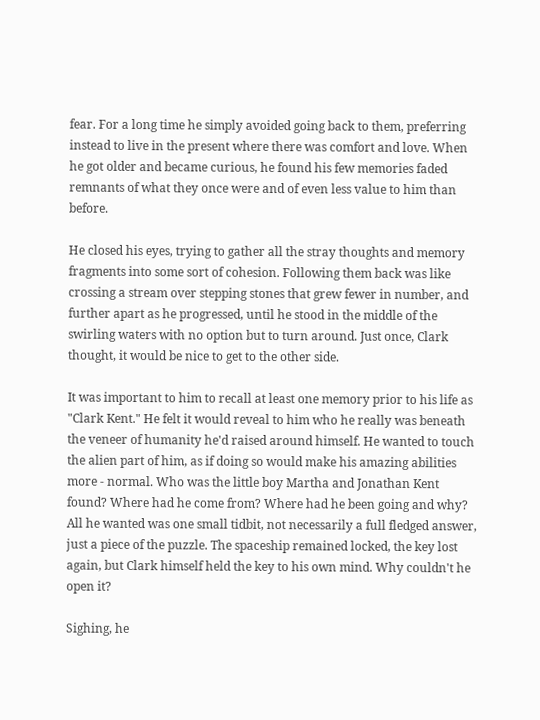fear. For a long time he simply avoided going back to them, preferring instead to live in the present where there was comfort and love. When he got older and became curious, he found his few memories faded remnants of what they once were and of even less value to him than before.

He closed his eyes, trying to gather all the stray thoughts and memory fragments into some sort of cohesion. Following them back was like crossing a stream over stepping stones that grew fewer in number, and further apart as he progressed, until he stood in the middle of the swirling waters with no option but to turn around. Just once, Clark thought, it would be nice to get to the other side.

It was important to him to recall at least one memory prior to his life as "Clark Kent." He felt it would reveal to him who he really was beneath the veneer of humanity he'd raised around himself. He wanted to touch the alien part of him, as if doing so would make his amazing abilities more - normal. Who was the little boy Martha and Jonathan Kent found? Where had he come from? Where had he been going and why? All he wanted was one small tidbit, not necessarily a full fledged answer, just a piece of the puzzle. The spaceship remained locked, the key lost again, but Clark himself held the key to his own mind. Why couldn't he open it?

Sighing, he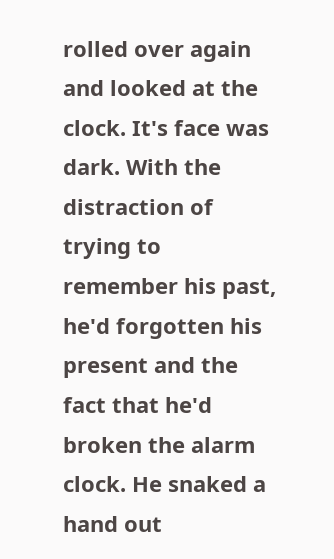rolled over again and looked at the clock. It's face was dark. With the distraction of trying to remember his past, he'd forgotten his present and the fact that he'd broken the alarm clock. He snaked a hand out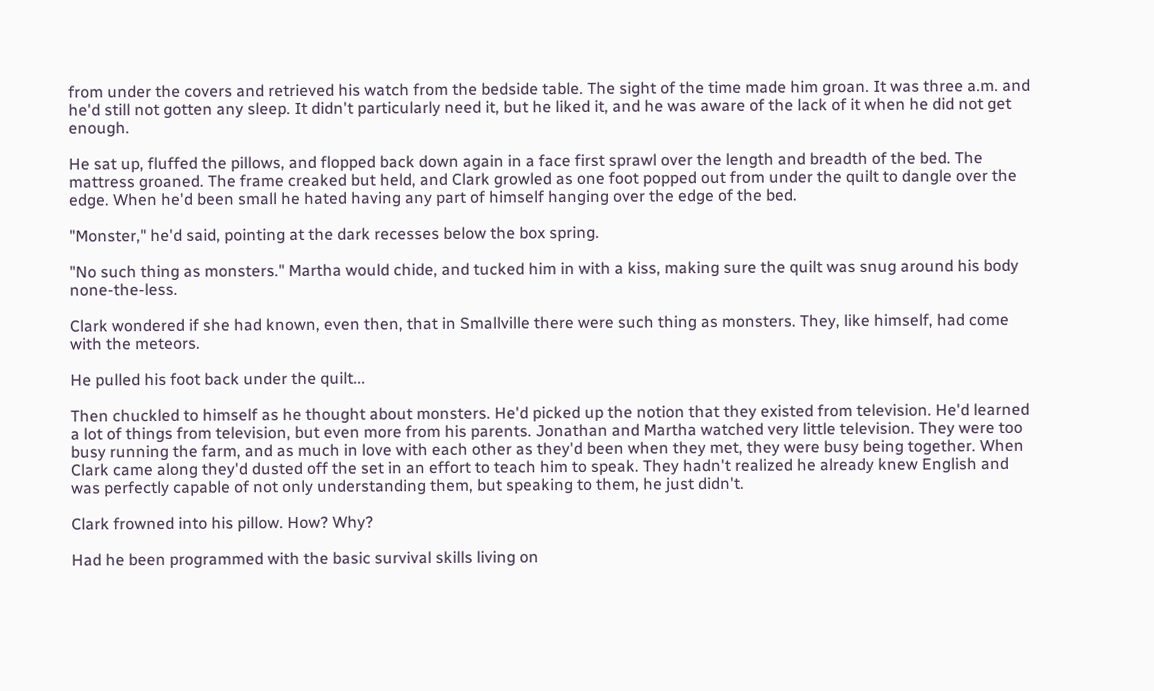from under the covers and retrieved his watch from the bedside table. The sight of the time made him groan. It was three a.m. and he'd still not gotten any sleep. It didn't particularly need it, but he liked it, and he was aware of the lack of it when he did not get enough.

He sat up, fluffed the pillows, and flopped back down again in a face first sprawl over the length and breadth of the bed. The mattress groaned. The frame creaked but held, and Clark growled as one foot popped out from under the quilt to dangle over the edge. When he'd been small he hated having any part of himself hanging over the edge of the bed.

"Monster," he'd said, pointing at the dark recesses below the box spring.

"No such thing as monsters." Martha would chide, and tucked him in with a kiss, making sure the quilt was snug around his body none-the-less.

Clark wondered if she had known, even then, that in Smallville there were such thing as monsters. They, like himself, had come with the meteors.

He pulled his foot back under the quilt...

Then chuckled to himself as he thought about monsters. He'd picked up the notion that they existed from television. He'd learned a lot of things from television, but even more from his parents. Jonathan and Martha watched very little television. They were too busy running the farm, and as much in love with each other as they'd been when they met, they were busy being together. When Clark came along they'd dusted off the set in an effort to teach him to speak. They hadn't realized he already knew English and was perfectly capable of not only understanding them, but speaking to them, he just didn't.

Clark frowned into his pillow. How? Why?

Had he been programmed with the basic survival skills living on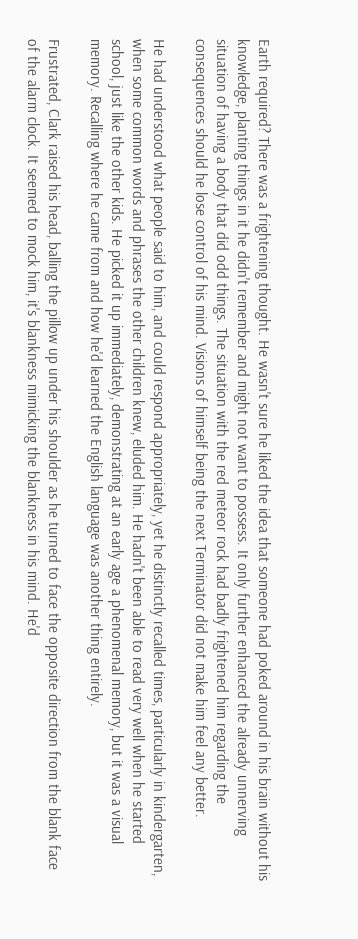Earth required? There was a frightening thought. He wasn't sure he liked the idea that someone had poked around in his brain without his knowledge, planting things in it he didn't remember and might not want to possess. It only further enhanced the already unnerving situation of having a body that did odd things. The situation with the red meteor rock had badly frightened him regarding the consequences should he lose control of his mind. Visions of himself being the next Terminator did not make him feel any better.

He had understood what people said to him, and could respond appropriately, yet he distinctly recalled times, particularly in kindergarten, when some common words and phrases the other children knew, eluded him. He hadn't been able to read very well when he started school, just like the other kids. He picked it up immediately, demonstrating at an early age a phenomenal memory, but it was a visual memory. Recalling where he came from and how he'd learned the English language was another thing entirely.

Frustrated, Clark raised his head, balling the pillow up under his shoulder as he turned to face the opposite direction from the blank face of the alarm clock. It seemed to mock him, it's blankness mimicking the blankness in his mind. He'd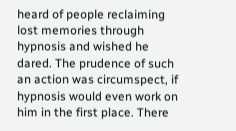heard of people reclaiming lost memories through hypnosis and wished he dared. The prudence of such an action was circumspect, if hypnosis would even work on him in the first place. There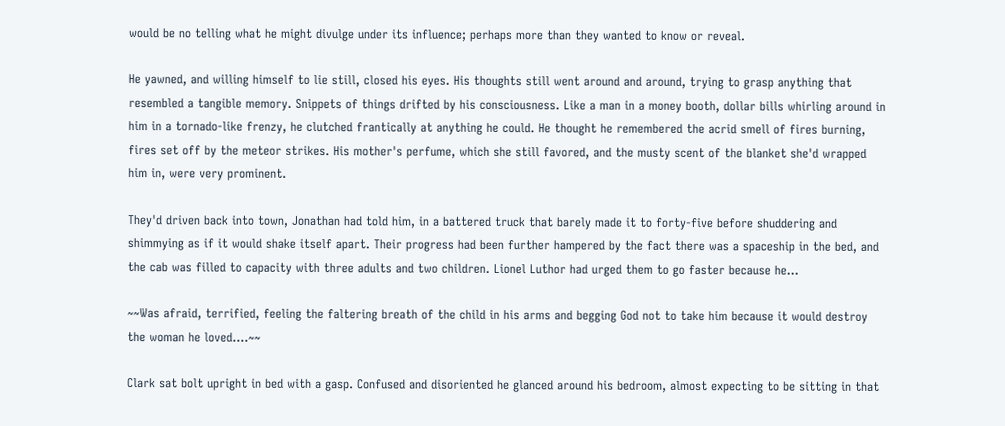would be no telling what he might divulge under its influence; perhaps more than they wanted to know or reveal.

He yawned, and willing himself to lie still, closed his eyes. His thoughts still went around and around, trying to grasp anything that resembled a tangible memory. Snippets of things drifted by his consciousness. Like a man in a money booth, dollar bills whirling around in him in a tornado-like frenzy, he clutched frantically at anything he could. He thought he remembered the acrid smell of fires burning, fires set off by the meteor strikes. His mother's perfume, which she still favored, and the musty scent of the blanket she'd wrapped him in, were very prominent.

They'd driven back into town, Jonathan had told him, in a battered truck that barely made it to forty-five before shuddering and shimmying as if it would shake itself apart. Their progress had been further hampered by the fact there was a spaceship in the bed, and the cab was filled to capacity with three adults and two children. Lionel Luthor had urged them to go faster because he...

~~Was afraid, terrified, feeling the faltering breath of the child in his arms and begging God not to take him because it would destroy the woman he loved....~~

Clark sat bolt upright in bed with a gasp. Confused and disoriented he glanced around his bedroom, almost expecting to be sitting in that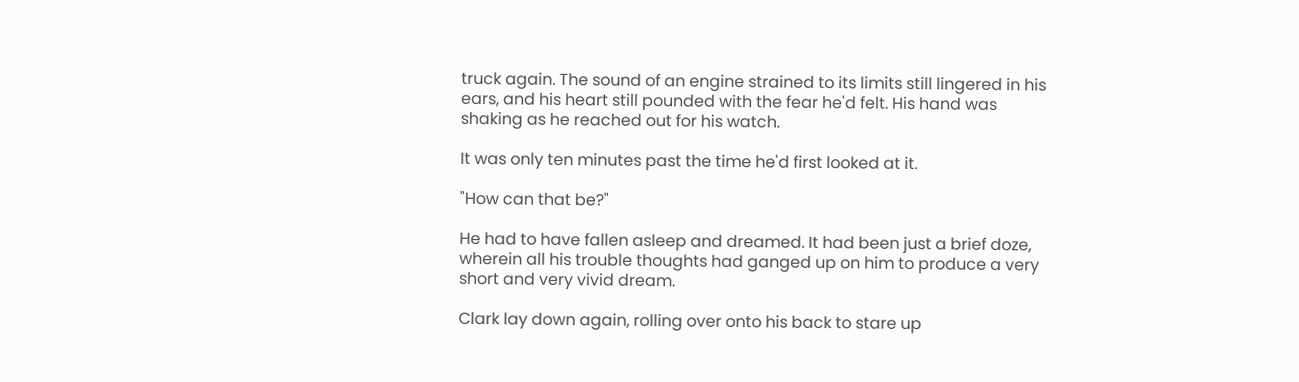truck again. The sound of an engine strained to its limits still lingered in his ears, and his heart still pounded with the fear he'd felt. His hand was shaking as he reached out for his watch.

It was only ten minutes past the time he'd first looked at it.

"How can that be?"

He had to have fallen asleep and dreamed. It had been just a brief doze, wherein all his trouble thoughts had ganged up on him to produce a very short and very vivid dream.

Clark lay down again, rolling over onto his back to stare up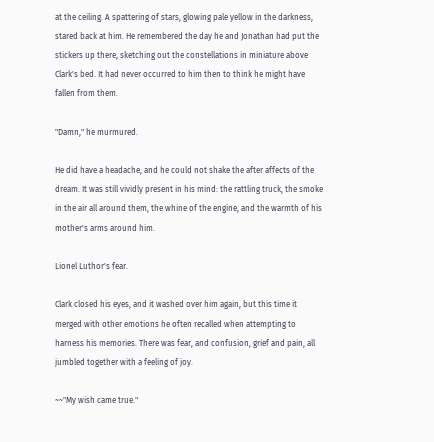at the ceiling. A spattering of stars, glowing pale yellow in the darkness, stared back at him. He remembered the day he and Jonathan had put the stickers up there, sketching out the constellations in miniature above Clark's bed. It had never occurred to him then to think he might have fallen from them.

"Damn," he murmured.

He did have a headache, and he could not shake the after affects of the dream. It was still vividly present in his mind: the rattling truck, the smoke in the air all around them, the whine of the engine, and the warmth of his mother's arms around him.

Lionel Luthor's fear.

Clark closed his eyes, and it washed over him again, but this time it merged with other emotions he often recalled when attempting to harness his memories. There was fear, and confusion, grief and pain, all jumbled together with a feeling of joy.

~~"My wish came true."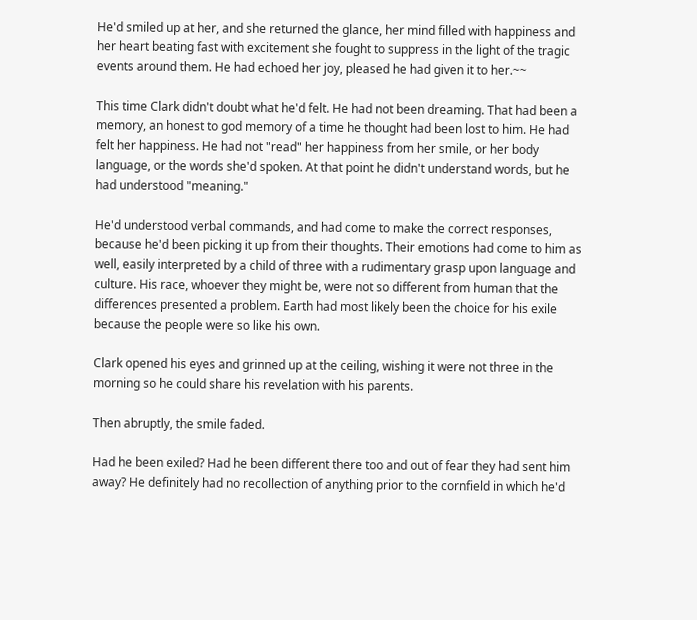He'd smiled up at her, and she returned the glance, her mind filled with happiness and her heart beating fast with excitement she fought to suppress in the light of the tragic events around them. He had echoed her joy, pleased he had given it to her.~~

This time Clark didn't doubt what he'd felt. He had not been dreaming. That had been a memory, an honest to god memory of a time he thought had been lost to him. He had felt her happiness. He had not "read" her happiness from her smile, or her body language, or the words she'd spoken. At that point he didn't understand words, but he had understood "meaning."

He'd understood verbal commands, and had come to make the correct responses, because he'd been picking it up from their thoughts. Their emotions had come to him as well, easily interpreted by a child of three with a rudimentary grasp upon language and culture. His race, whoever they might be, were not so different from human that the differences presented a problem. Earth had most likely been the choice for his exile because the people were so like his own.

Clark opened his eyes and grinned up at the ceiling, wishing it were not three in the morning so he could share his revelation with his parents.

Then abruptly, the smile faded.

Had he been exiled? Had he been different there too and out of fear they had sent him away? He definitely had no recollection of anything prior to the cornfield in which he'd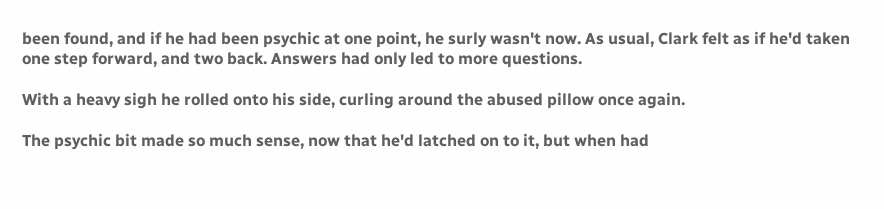been found, and if he had been psychic at one point, he surly wasn't now. As usual, Clark felt as if he'd taken one step forward, and two back. Answers had only led to more questions.

With a heavy sigh he rolled onto his side, curling around the abused pillow once again.

The psychic bit made so much sense, now that he'd latched on to it, but when had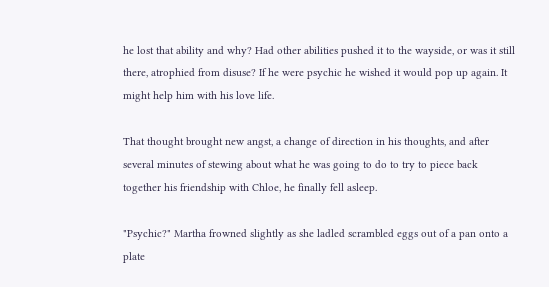he lost that ability and why? Had other abilities pushed it to the wayside, or was it still there, atrophied from disuse? If he were psychic he wished it would pop up again. It might help him with his love life.

That thought brought new angst, a change of direction in his thoughts, and after several minutes of stewing about what he was going to do to try to piece back together his friendship with Chloe, he finally fell asleep.

"Psychic?" Martha frowned slightly as she ladled scrambled eggs out of a pan onto a plate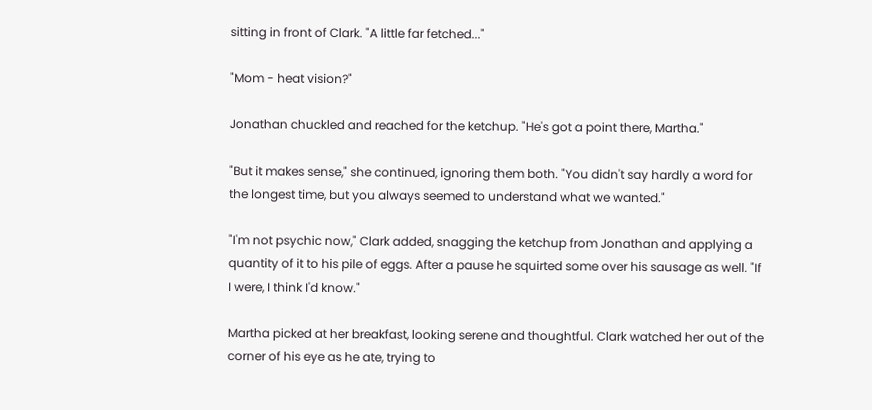sitting in front of Clark. "A little far fetched..."

"Mom - heat vision?"

Jonathan chuckled and reached for the ketchup. "He's got a point there, Martha."

"But it makes sense," she continued, ignoring them both. "You didn't say hardly a word for the longest time, but you always seemed to understand what we wanted."

"I'm not psychic now," Clark added, snagging the ketchup from Jonathan and applying a quantity of it to his pile of eggs. After a pause he squirted some over his sausage as well. "If I were, I think I'd know."

Martha picked at her breakfast, looking serene and thoughtful. Clark watched her out of the corner of his eye as he ate, trying to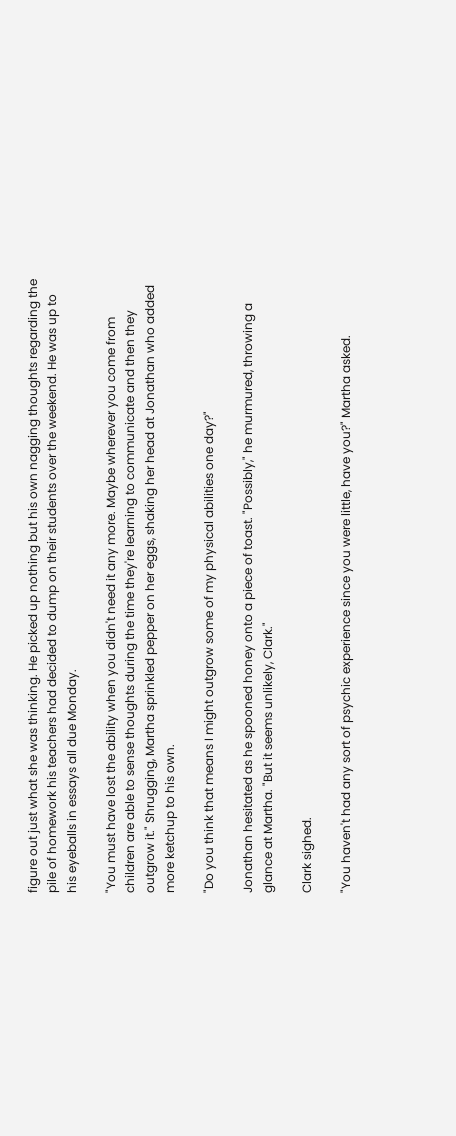figure out just what she was thinking. He picked up nothing but his own nagging thoughts regarding the pile of homework his teachers had decided to dump on their students over the weekend. He was up to his eyeballs in essays all due Monday.

"You must have lost the ability when you didn't need it any more. Maybe wherever you come from children are able to sense thoughts during the time they're learning to communicate and then they outgrow it." Shrugging, Martha sprinkled pepper on her eggs, shaking her head at Jonathan who added more ketchup to his own.

"Do you think that means I might outgrow some of my physical abilities one day?"

Jonathan hesitated as he spooned honey onto a piece of toast. "Possibly," he murmured, throwing a glance at Martha. "But it seems unlikely, Clark."

Clark sighed.

"You haven't had any sort of psychic experience since you were little, have you?" Martha asked.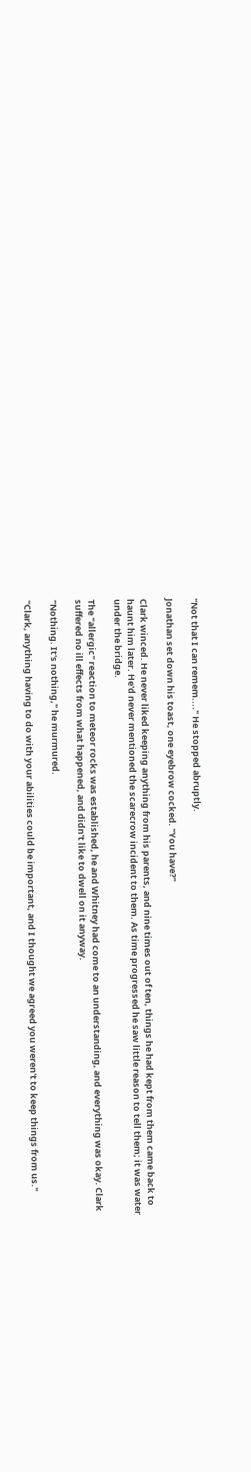"Not that I can remem...." He stopped abruptly.

Jonathan set down his toast, one eyebrow cocked. "You have?"

Clark winced. He never liked keeping anything from his parents, and nine times out of ten, things he had kept from them came back to haunt him later. He'd never mentioned the scarecrow incident to them. As time progressed he saw little reason to tell them; it was water under the bridge.

The "allergic" reaction to meteor rocks was established, he and Whitney had come to an understanding, and everything was okay. Clark suffered no ill effects from what happened, and didn't like to dwell on it anyway.

"Nothing. It's nothing," he murmured.

"Clark, anything having to do with your abilities could be important, and I thought we agreed you weren't to keep things from us."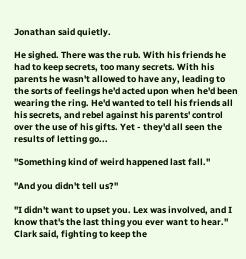Jonathan said quietly.

He sighed. There was the rub. With his friends he had to keep secrets, too many secrets. With his parents he wasn't allowed to have any, leading to the sorts of feelings he'd acted upon when he'd been wearing the ring. He'd wanted to tell his friends all his secrets, and rebel against his parents' control over the use of his gifts. Yet - they'd all seen the results of letting go...

"Something kind of weird happened last fall."

"And you didn't tell us?"

"I didn't want to upset you. Lex was involved, and I know that's the last thing you ever want to hear." Clark said, fighting to keep the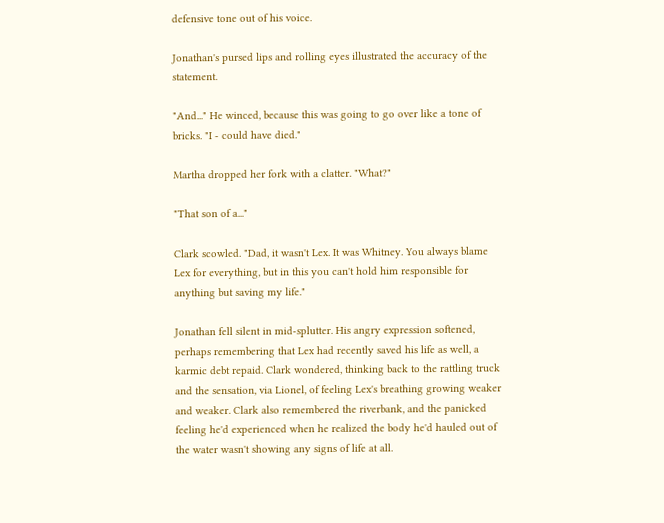defensive tone out of his voice.

Jonathan's pursed lips and rolling eyes illustrated the accuracy of the statement.

"And..." He winced, because this was going to go over like a tone of bricks. "I - could have died."

Martha dropped her fork with a clatter. "What?"

"That son of a..."

Clark scowled. "Dad, it wasn't Lex. It was Whitney. You always blame Lex for everything, but in this you can't hold him responsible for anything but saving my life."

Jonathan fell silent in mid-splutter. His angry expression softened, perhaps remembering that Lex had recently saved his life as well, a karmic debt repaid. Clark wondered, thinking back to the rattling truck and the sensation, via Lionel, of feeling Lex's breathing growing weaker and weaker. Clark also remembered the riverbank, and the panicked feeling he'd experienced when he realized the body he'd hauled out of the water wasn't showing any signs of life at all.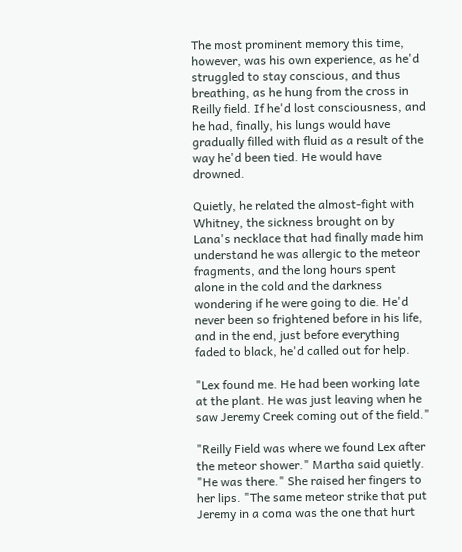The most prominent memory this time, however, was his own experience, as he'd struggled to stay conscious, and thus breathing, as he hung from the cross in Reilly field. If he'd lost consciousness, and he had, finally, his lungs would have gradually filled with fluid as a result of the way he'd been tied. He would have drowned.

Quietly, he related the almost-fight with Whitney, the sickness brought on by Lana's necklace that had finally made him understand he was allergic to the meteor fragments, and the long hours spent alone in the cold and the darkness wondering if he were going to die. He'd never been so frightened before in his life, and in the end, just before everything faded to black, he'd called out for help.

"Lex found me. He had been working late at the plant. He was just leaving when he saw Jeremy Creek coming out of the field."

"Reilly Field was where we found Lex after the meteor shower." Martha said quietly. "He was there." She raised her fingers to her lips. "The same meteor strike that put Jeremy in a coma was the one that hurt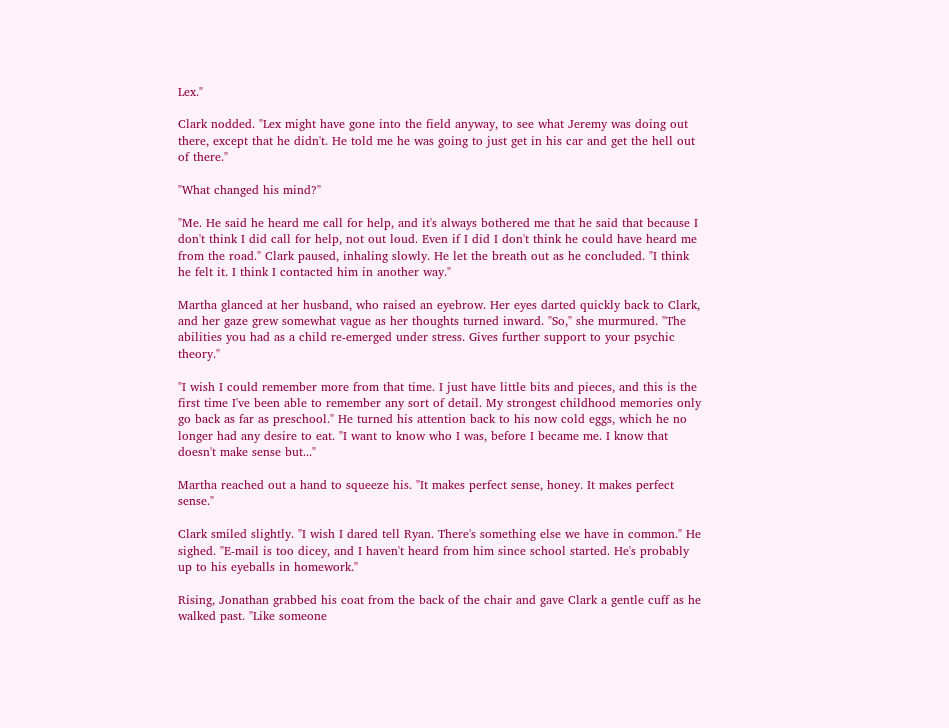Lex."

Clark nodded. "Lex might have gone into the field anyway, to see what Jeremy was doing out there, except that he didn't. He told me he was going to just get in his car and get the hell out of there."

"What changed his mind?"

"Me. He said he heard me call for help, and it's always bothered me that he said that because I don't think I did call for help, not out loud. Even if I did I don't think he could have heard me from the road." Clark paused, inhaling slowly. He let the breath out as he concluded. "I think he felt it. I think I contacted him in another way."

Martha glanced at her husband, who raised an eyebrow. Her eyes darted quickly back to Clark, and her gaze grew somewhat vague as her thoughts turned inward. "So," she murmured. "The abilities you had as a child re-emerged under stress. Gives further support to your psychic theory."

"I wish I could remember more from that time. I just have little bits and pieces, and this is the first time I've been able to remember any sort of detail. My strongest childhood memories only go back as far as preschool." He turned his attention back to his now cold eggs, which he no longer had any desire to eat. "I want to know who I was, before I became me. I know that doesn't make sense but..."

Martha reached out a hand to squeeze his. "It makes perfect sense, honey. It makes perfect sense."

Clark smiled slightly. "I wish I dared tell Ryan. There's something else we have in common." He sighed. "E-mail is too dicey, and I haven't heard from him since school started. He's probably up to his eyeballs in homework."

Rising, Jonathan grabbed his coat from the back of the chair and gave Clark a gentle cuff as he walked past. "Like someone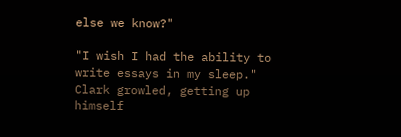else we know?"

"I wish I had the ability to write essays in my sleep." Clark growled, getting up himself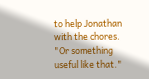to help Jonathan with the chores. "Or something useful like that."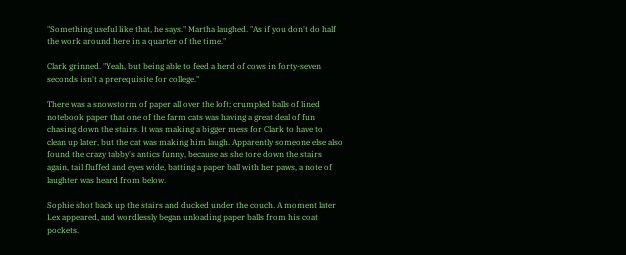"Something useful like that, he says." Martha laughed. "As if you don't do half the work around here in a quarter of the time."

Clark grinned. "Yeah, but being able to feed a herd of cows in forty-seven seconds isn't a prerequisite for college."

There was a snowstorm of paper all over the loft; crumpled balls of lined notebook paper that one of the farm cats was having a great deal of fun chasing down the stairs. It was making a bigger mess for Clark to have to clean up later, but the cat was making him laugh. Apparently someone else also found the crazy tabby's antics funny, because as she tore down the stairs again, tail fluffed and eyes wide, batting a paper ball with her paws, a note of laughter was heard from below.

Sophie shot back up the stairs and ducked under the couch. A moment later Lex appeared, and wordlessly began unloading paper balls from his coat pockets.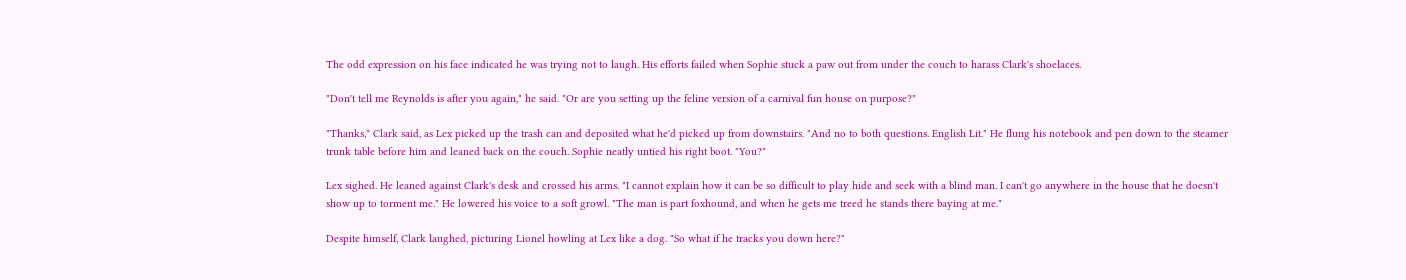The odd expression on his face indicated he was trying not to laugh. His efforts failed when Sophie stuck a paw out from under the couch to harass Clark's shoelaces.

"Don't tell me Reynolds is after you again," he said. "Or are you setting up the feline version of a carnival fun house on purpose?"

"Thanks," Clark said, as Lex picked up the trash can and deposited what he'd picked up from downstairs. "And no to both questions. English Lit." He flung his notebook and pen down to the steamer trunk table before him and leaned back on the couch. Sophie neatly untied his right boot. "You?"

Lex sighed. He leaned against Clark's desk and crossed his arms. "I cannot explain how it can be so difficult to play hide and seek with a blind man. I can't go anywhere in the house that he doesn't show up to torment me." He lowered his voice to a soft growl. "The man is part foxhound, and when he gets me treed he stands there baying at me."

Despite himself, Clark laughed, picturing Lionel howling at Lex like a dog. "So what if he tracks you down here?"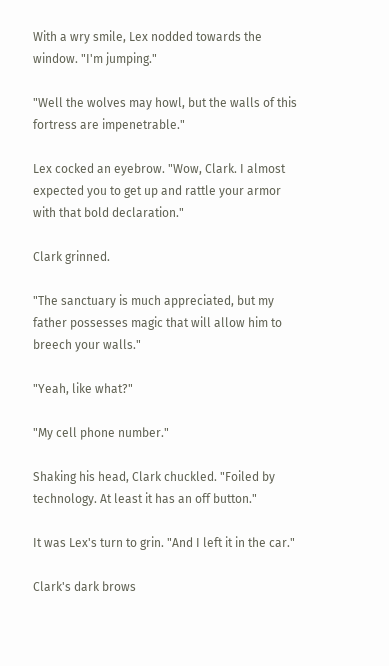With a wry smile, Lex nodded towards the window. "I'm jumping."

"Well the wolves may howl, but the walls of this fortress are impenetrable."

Lex cocked an eyebrow. "Wow, Clark. I almost expected you to get up and rattle your armor with that bold declaration."

Clark grinned.

"The sanctuary is much appreciated, but my father possesses magic that will allow him to breech your walls."

"Yeah, like what?"

"My cell phone number."

Shaking his head, Clark chuckled. "Foiled by technology. At least it has an off button."

It was Lex's turn to grin. "And I left it in the car."

Clark's dark brows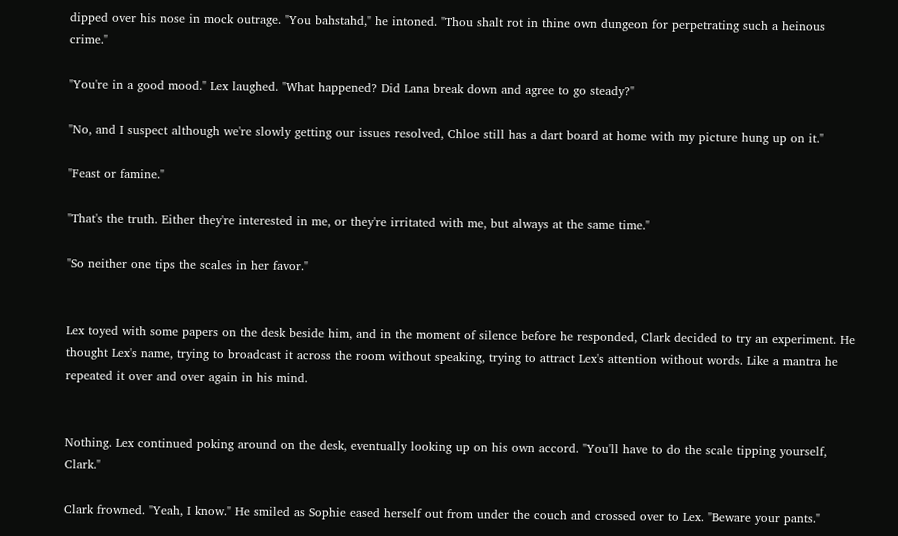dipped over his nose in mock outrage. "You bahstahd," he intoned. "Thou shalt rot in thine own dungeon for perpetrating such a heinous crime."

"You're in a good mood." Lex laughed. "What happened? Did Lana break down and agree to go steady?"

"No, and I suspect although we're slowly getting our issues resolved, Chloe still has a dart board at home with my picture hung up on it."

"Feast or famine."

"That's the truth. Either they're interested in me, or they're irritated with me, but always at the same time."

"So neither one tips the scales in her favor."


Lex toyed with some papers on the desk beside him, and in the moment of silence before he responded, Clark decided to try an experiment. He thought Lex's name, trying to broadcast it across the room without speaking, trying to attract Lex's attention without words. Like a mantra he repeated it over and over again in his mind.


Nothing. Lex continued poking around on the desk, eventually looking up on his own accord. "You'll have to do the scale tipping yourself, Clark."

Clark frowned. "Yeah, I know." He smiled as Sophie eased herself out from under the couch and crossed over to Lex. "Beware your pants."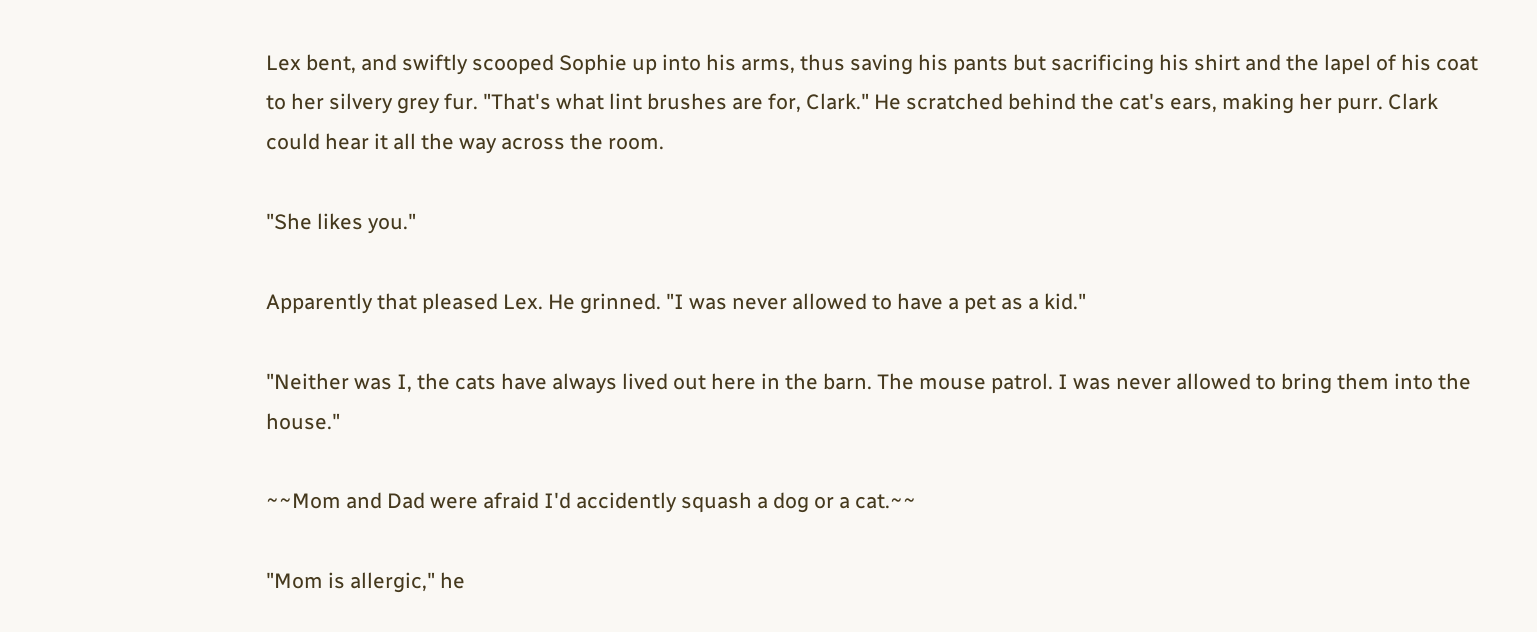Lex bent, and swiftly scooped Sophie up into his arms, thus saving his pants but sacrificing his shirt and the lapel of his coat to her silvery grey fur. "That's what lint brushes are for, Clark." He scratched behind the cat's ears, making her purr. Clark could hear it all the way across the room.

"She likes you."

Apparently that pleased Lex. He grinned. "I was never allowed to have a pet as a kid."

"Neither was I, the cats have always lived out here in the barn. The mouse patrol. I was never allowed to bring them into the house."

~~Mom and Dad were afraid I'd accidently squash a dog or a cat.~~

"Mom is allergic," he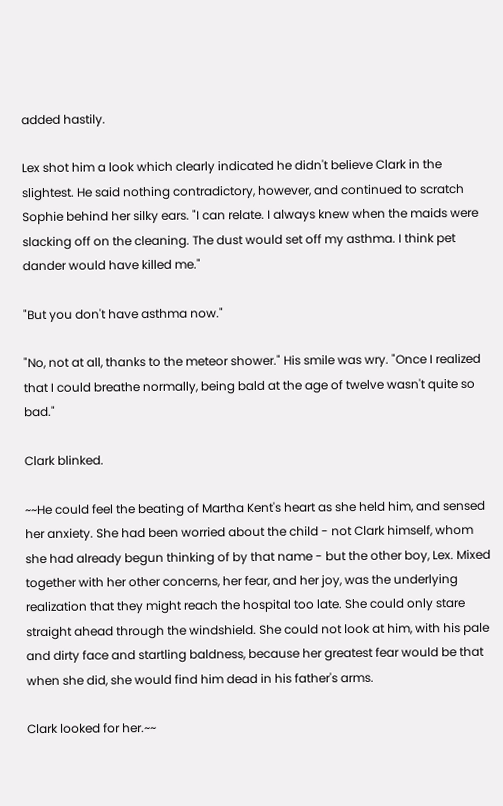added hastily.

Lex shot him a look which clearly indicated he didn't believe Clark in the slightest. He said nothing contradictory, however, and continued to scratch Sophie behind her silky ears. "I can relate. I always knew when the maids were slacking off on the cleaning. The dust would set off my asthma. I think pet dander would have killed me."

"But you don't have asthma now."

"No, not at all, thanks to the meteor shower." His smile was wry. "Once I realized that I could breathe normally, being bald at the age of twelve wasn't quite so bad."

Clark blinked.

~~He could feel the beating of Martha Kent's heart as she held him, and sensed her anxiety. She had been worried about the child - not Clark himself, whom she had already begun thinking of by that name - but the other boy, Lex. Mixed together with her other concerns, her fear, and her joy, was the underlying realization that they might reach the hospital too late. She could only stare straight ahead through the windshield. She could not look at him, with his pale and dirty face and startling baldness, because her greatest fear would be that when she did, she would find him dead in his father's arms.

Clark looked for her.~~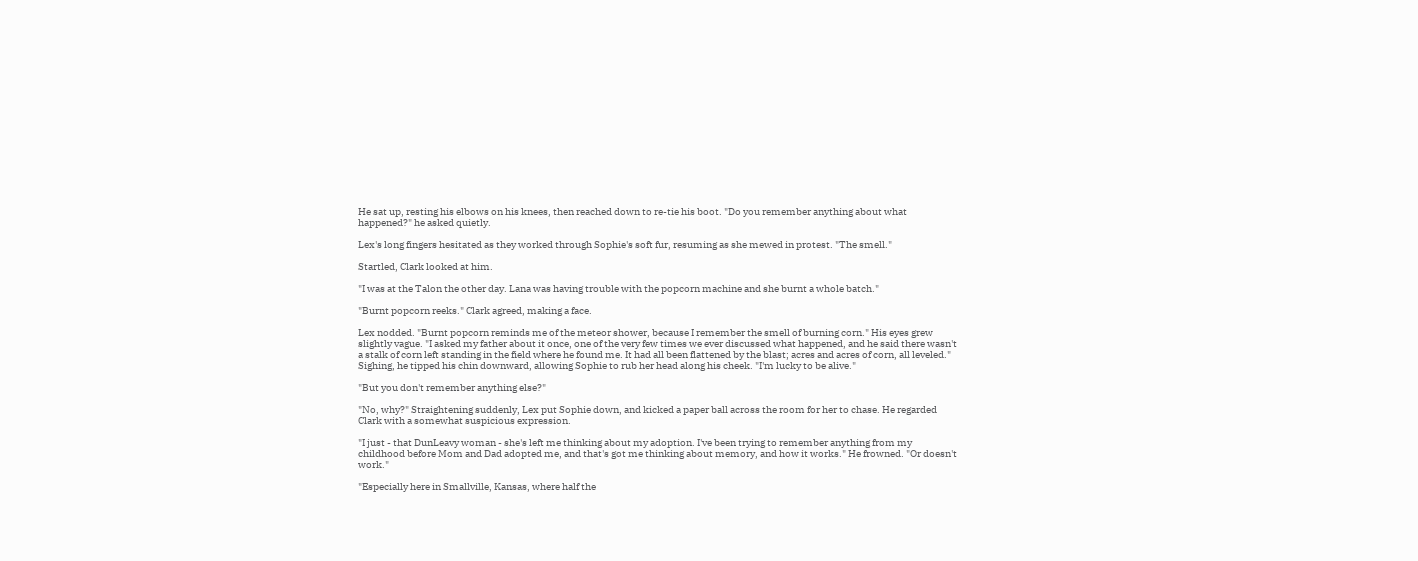He sat up, resting his elbows on his knees, then reached down to re-tie his boot. "Do you remember anything about what happened?" he asked quietly.

Lex's long fingers hesitated as they worked through Sophie's soft fur, resuming as she mewed in protest. "The smell."

Startled, Clark looked at him.

"I was at the Talon the other day. Lana was having trouble with the popcorn machine and she burnt a whole batch."

"Burnt popcorn reeks." Clark agreed, making a face.

Lex nodded. "Burnt popcorn reminds me of the meteor shower, because I remember the smell of burning corn." His eyes grew slightly vague. "I asked my father about it once, one of the very few times we ever discussed what happened, and he said there wasn't a stalk of corn left standing in the field where he found me. It had all been flattened by the blast; acres and acres of corn, all leveled." Sighing, he tipped his chin downward, allowing Sophie to rub her head along his cheek. "I'm lucky to be alive."

"But you don't remember anything else?"

"No, why?" Straightening suddenly, Lex put Sophie down, and kicked a paper ball across the room for her to chase. He regarded Clark with a somewhat suspicious expression.

"I just - that DunLeavy woman - she's left me thinking about my adoption. I've been trying to remember anything from my childhood before Mom and Dad adopted me, and that's got me thinking about memory, and how it works." He frowned. "Or doesn't work."

"Especially here in Smallville, Kansas, where half the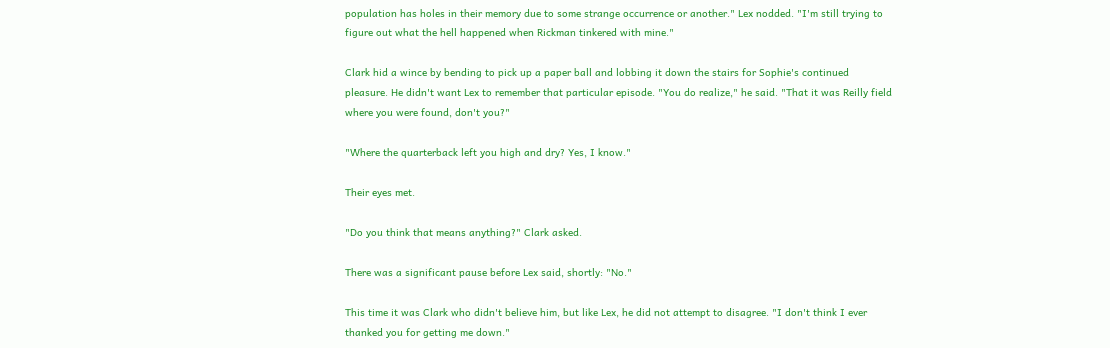population has holes in their memory due to some strange occurrence or another." Lex nodded. "I'm still trying to figure out what the hell happened when Rickman tinkered with mine."

Clark hid a wince by bending to pick up a paper ball and lobbing it down the stairs for Sophie's continued pleasure. He didn't want Lex to remember that particular episode. "You do realize," he said. "That it was Reilly field where you were found, don't you?"

"Where the quarterback left you high and dry? Yes, I know."

Their eyes met.

"Do you think that means anything?" Clark asked.

There was a significant pause before Lex said, shortly: "No."

This time it was Clark who didn't believe him, but like Lex, he did not attempt to disagree. "I don't think I ever thanked you for getting me down."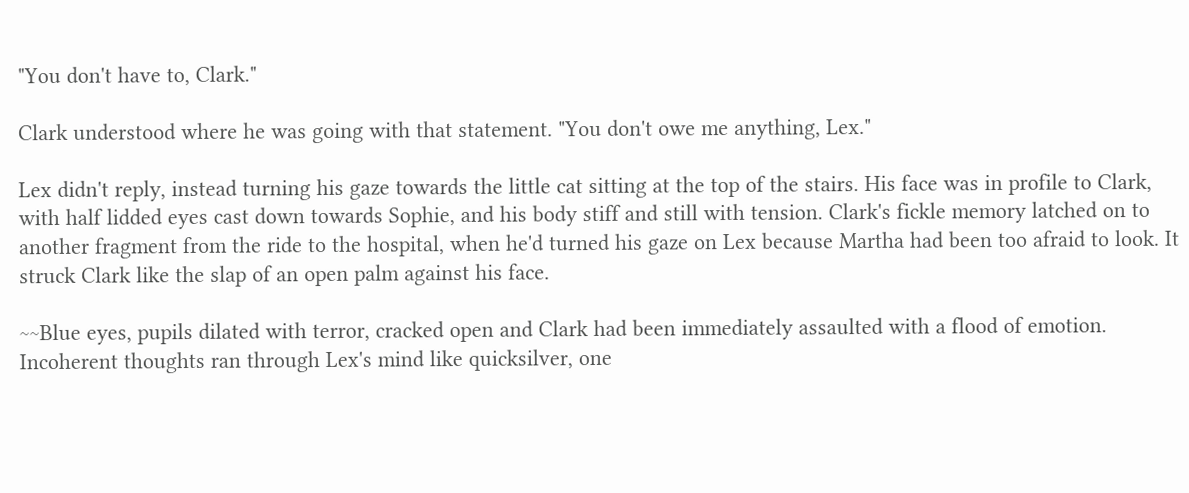"You don't have to, Clark."

Clark understood where he was going with that statement. "You don't owe me anything, Lex."

Lex didn't reply, instead turning his gaze towards the little cat sitting at the top of the stairs. His face was in profile to Clark, with half lidded eyes cast down towards Sophie, and his body stiff and still with tension. Clark's fickle memory latched on to another fragment from the ride to the hospital, when he'd turned his gaze on Lex because Martha had been too afraid to look. It struck Clark like the slap of an open palm against his face.

~~Blue eyes, pupils dilated with terror, cracked open and Clark had been immediately assaulted with a flood of emotion. Incoherent thoughts ran through Lex's mind like quicksilver, one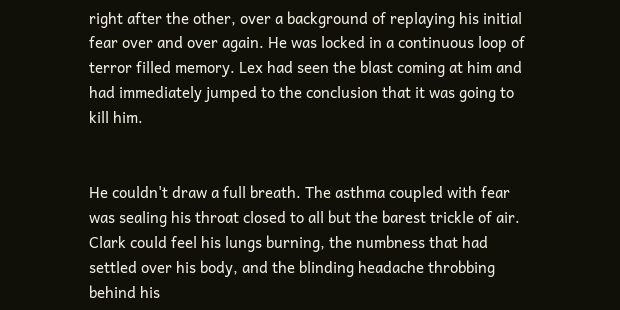right after the other, over a background of replaying his initial fear over and over again. He was locked in a continuous loop of terror filled memory. Lex had seen the blast coming at him and had immediately jumped to the conclusion that it was going to kill him.


He couldn't draw a full breath. The asthma coupled with fear was sealing his throat closed to all but the barest trickle of air. Clark could feel his lungs burning, the numbness that had settled over his body, and the blinding headache throbbing behind his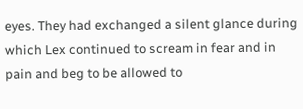eyes. They had exchanged a silent glance during which Lex continued to scream in fear and in pain and beg to be allowed to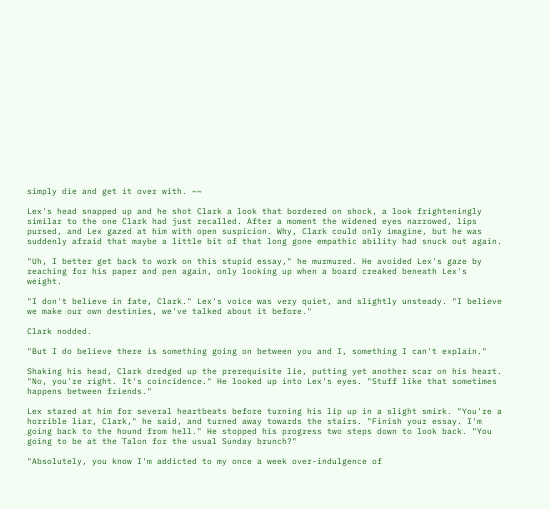simply die and get it over with. ~~

Lex's head snapped up and he shot Clark a look that bordered on shock, a look frighteningly similar to the one Clark had just recalled. After a moment the widened eyes narrowed, lips pursed, and Lex gazed at him with open suspicion. Why, Clark could only imagine, but he was suddenly afraid that maybe a little bit of that long gone empathic ability had snuck out again.

"Uh, I better get back to work on this stupid essay," he murmured. He avoided Lex's gaze by reaching for his paper and pen again, only looking up when a board creaked beneath Lex's weight.

"I don't believe in fate, Clark." Lex's voice was very quiet, and slightly unsteady. "I believe we make our own destinies, we've talked about it before."

Clark nodded.

"But I do believe there is something going on between you and I, something I can't explain."

Shaking his head, Clark dredged up the prerequisite lie, putting yet another scar on his heart. "No, you're right. It's coincidence." He looked up into Lex's eyes. "Stuff like that sometimes happens between friends."

Lex stared at him for several heartbeats before turning his lip up in a slight smirk. "You're a horrible liar, Clark," he said, and turned away towards the stairs. "Finish your essay. I'm going back to the hound from hell." He stopped his progress two steps down to look back. "You going to be at the Talon for the usual Sunday brunch?"

"Absolutely, you know I'm addicted to my once a week over-indulgence of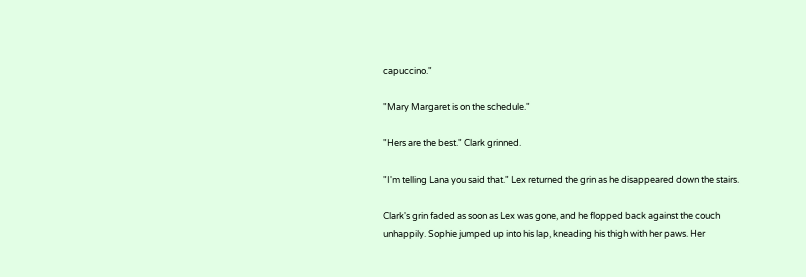capuccino."

"Mary Margaret is on the schedule."

"Hers are the best." Clark grinned.

"I'm telling Lana you said that." Lex returned the grin as he disappeared down the stairs.

Clark's grin faded as soon as Lex was gone, and he flopped back against the couch unhappily. Sophie jumped up into his lap, kneading his thigh with her paws. Her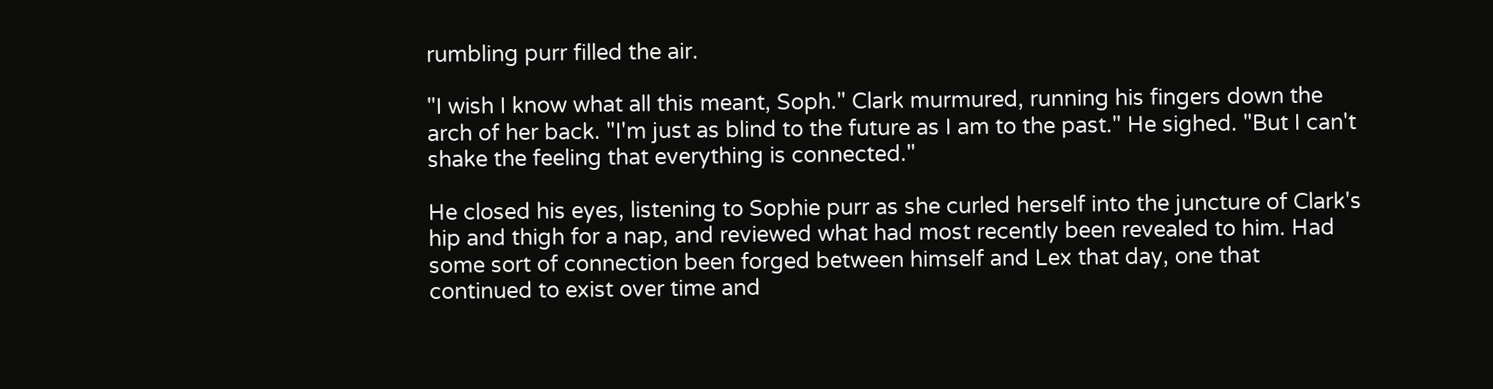rumbling purr filled the air.

"I wish I know what all this meant, Soph." Clark murmured, running his fingers down the arch of her back. "I'm just as blind to the future as I am to the past." He sighed. "But I can't shake the feeling that everything is connected."

He closed his eyes, listening to Sophie purr as she curled herself into the juncture of Clark's hip and thigh for a nap, and reviewed what had most recently been revealed to him. Had some sort of connection been forged between himself and Lex that day, one that continued to exist over time and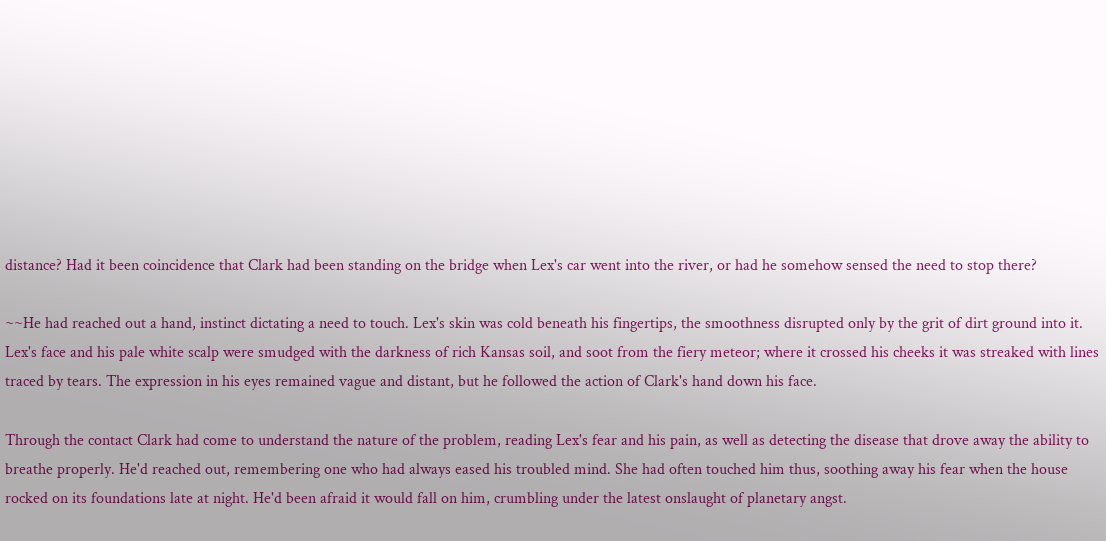distance? Had it been coincidence that Clark had been standing on the bridge when Lex's car went into the river, or had he somehow sensed the need to stop there?

~~He had reached out a hand, instinct dictating a need to touch. Lex's skin was cold beneath his fingertips, the smoothness disrupted only by the grit of dirt ground into it. Lex's face and his pale white scalp were smudged with the darkness of rich Kansas soil, and soot from the fiery meteor; where it crossed his cheeks it was streaked with lines traced by tears. The expression in his eyes remained vague and distant, but he followed the action of Clark's hand down his face.

Through the contact Clark had come to understand the nature of the problem, reading Lex's fear and his pain, as well as detecting the disease that drove away the ability to breathe properly. He'd reached out, remembering one who had always eased his troubled mind. She had often touched him thus, soothing away his fear when the house rocked on its foundations late at night. He'd been afraid it would fall on him, crumbling under the latest onslaught of planetary angst.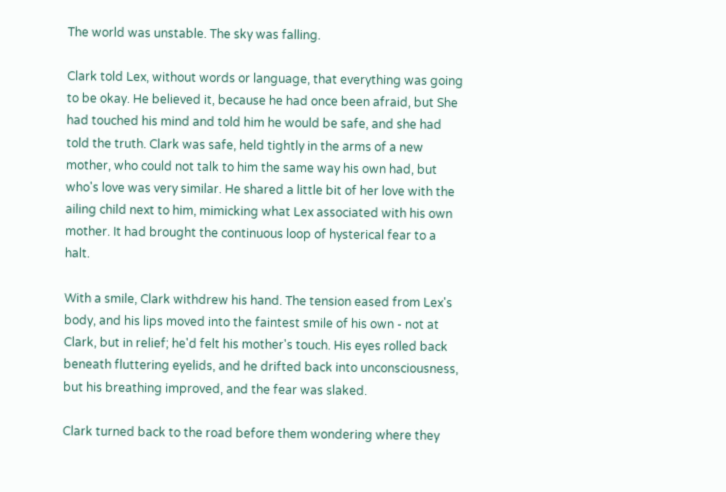The world was unstable. The sky was falling.

Clark told Lex, without words or language, that everything was going to be okay. He believed it, because he had once been afraid, but She had touched his mind and told him he would be safe, and she had told the truth. Clark was safe, held tightly in the arms of a new mother, who could not talk to him the same way his own had, but who's love was very similar. He shared a little bit of her love with the ailing child next to him, mimicking what Lex associated with his own mother. It had brought the continuous loop of hysterical fear to a halt.

With a smile, Clark withdrew his hand. The tension eased from Lex's body, and his lips moved into the faintest smile of his own - not at Clark, but in relief; he'd felt his mother's touch. His eyes rolled back beneath fluttering eyelids, and he drifted back into unconsciousness, but his breathing improved, and the fear was slaked.

Clark turned back to the road before them wondering where they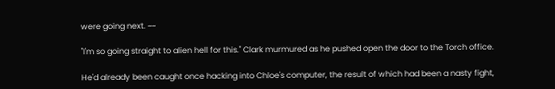were going next. ~~

"I'm so going straight to alien hell for this." Clark murmured as he pushed open the door to the Torch office.

He'd already been caught once hacking into Chloe's computer, the result of which had been a nasty fight,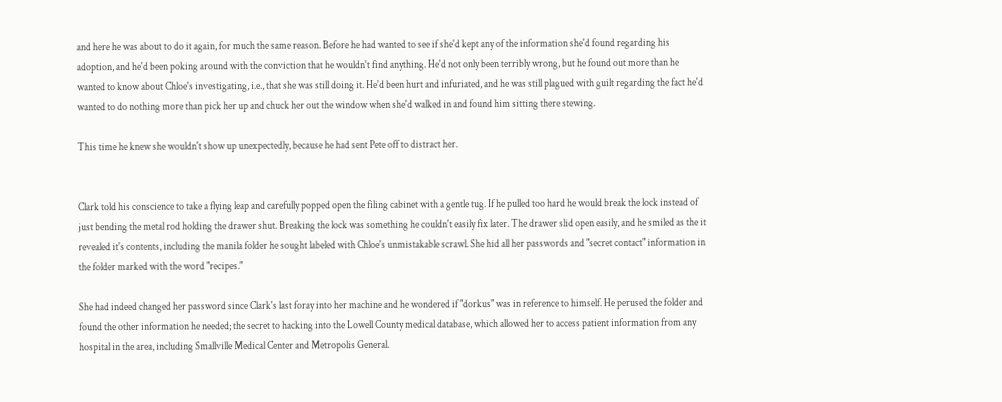and here he was about to do it again, for much the same reason. Before he had wanted to see if she'd kept any of the information she'd found regarding his adoption, and he'd been poking around with the conviction that he wouldn't find anything. He'd not only been terribly wrong, but he found out more than he wanted to know about Chloe's investigating, i.e., that she was still doing it. He'd been hurt and infuriated, and he was still plagued with guilt regarding the fact he'd wanted to do nothing more than pick her up and chuck her out the window when she'd walked in and found him sitting there stewing.

This time he knew she wouldn't show up unexpectedly, because he had sent Pete off to distract her.


Clark told his conscience to take a flying leap and carefully popped open the filing cabinet with a gentle tug. If he pulled too hard he would break the lock instead of just bending the metal rod holding the drawer shut. Breaking the lock was something he couldn't easily fix later. The drawer slid open easily, and he smiled as the it revealed it's contents, including the manila folder he sought labeled with Chloe's unmistakable scrawl. She hid all her passwords and "secret contact" information in the folder marked with the word "recipes."

She had indeed changed her password since Clark's last foray into her machine and he wondered if "dorkus" was in reference to himself. He perused the folder and found the other information he needed; the secret to hacking into the Lowell County medical database, which allowed her to access patient information from any hospital in the area, including Smallville Medical Center and Metropolis General.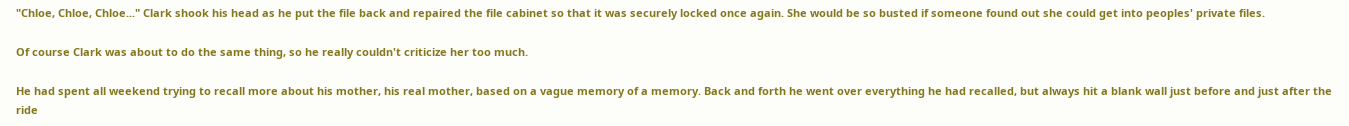"Chloe, Chloe, Chloe..." Clark shook his head as he put the file back and repaired the file cabinet so that it was securely locked once again. She would be so busted if someone found out she could get into peoples' private files.

Of course Clark was about to do the same thing, so he really couldn't criticize her too much.

He had spent all weekend trying to recall more about his mother, his real mother, based on a vague memory of a memory. Back and forth he went over everything he had recalled, but always hit a blank wall just before and just after the ride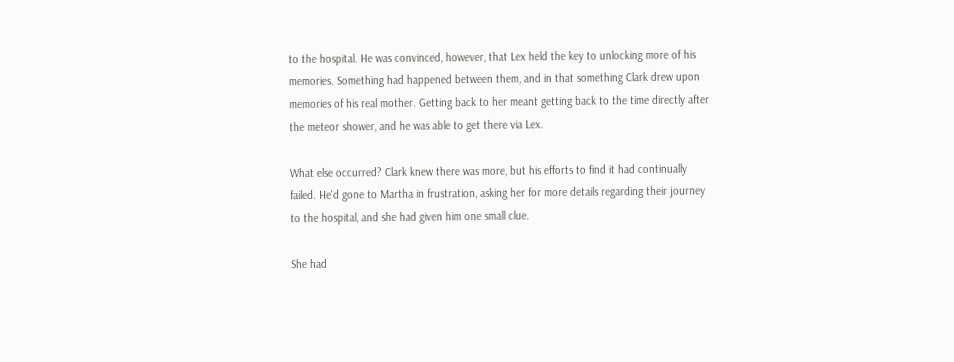to the hospital. He was convinced, however, that Lex held the key to unlocking more of his memories. Something had happened between them, and in that something Clark drew upon memories of his real mother. Getting back to her meant getting back to the time directly after the meteor shower, and he was able to get there via Lex.

What else occurred? Clark knew there was more, but his efforts to find it had continually failed. He'd gone to Martha in frustration, asking her for more details regarding their journey to the hospital, and she had given him one small clue.

She had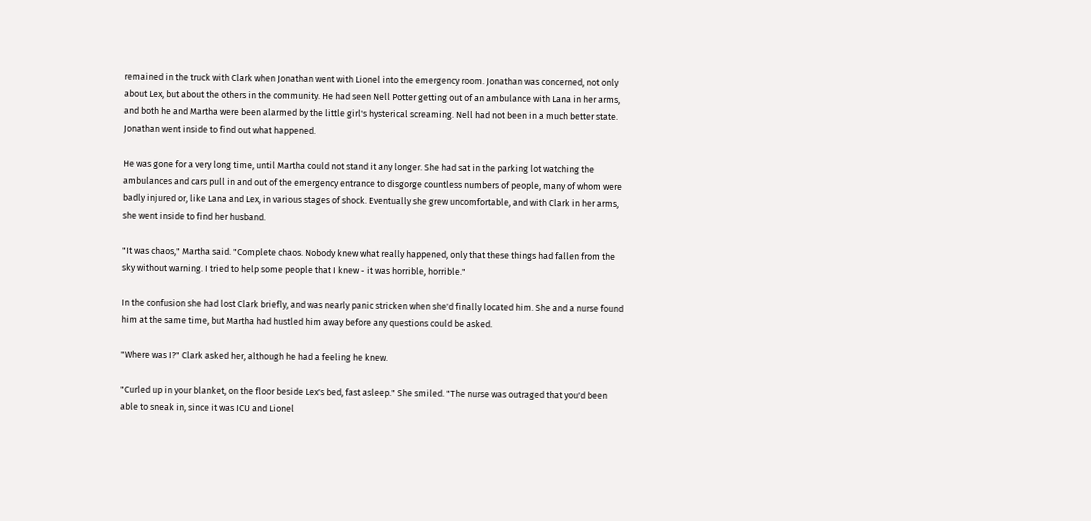remained in the truck with Clark when Jonathan went with Lionel into the emergency room. Jonathan was concerned, not only about Lex, but about the others in the community. He had seen Nell Potter getting out of an ambulance with Lana in her arms, and both he and Martha were been alarmed by the little girl's hysterical screaming. Nell had not been in a much better state. Jonathan went inside to find out what happened.

He was gone for a very long time, until Martha could not stand it any longer. She had sat in the parking lot watching the ambulances and cars pull in and out of the emergency entrance to disgorge countless numbers of people, many of whom were badly injured or, like Lana and Lex, in various stages of shock. Eventually she grew uncomfortable, and with Clark in her arms, she went inside to find her husband.

"It was chaos," Martha said. "Complete chaos. Nobody knew what really happened, only that these things had fallen from the sky without warning. I tried to help some people that I knew - it was horrible, horrible."

In the confusion she had lost Clark briefly, and was nearly panic stricken when she'd finally located him. She and a nurse found him at the same time, but Martha had hustled him away before any questions could be asked.

"Where was I?" Clark asked her, although he had a feeling he knew.

"Curled up in your blanket, on the floor beside Lex's bed, fast asleep." She smiled. "The nurse was outraged that you'd been able to sneak in, since it was ICU and Lionel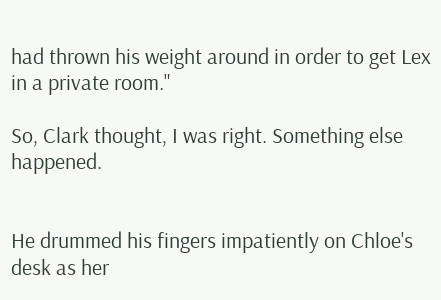had thrown his weight around in order to get Lex in a private room."

So, Clark thought, I was right. Something else happened.


He drummed his fingers impatiently on Chloe's desk as her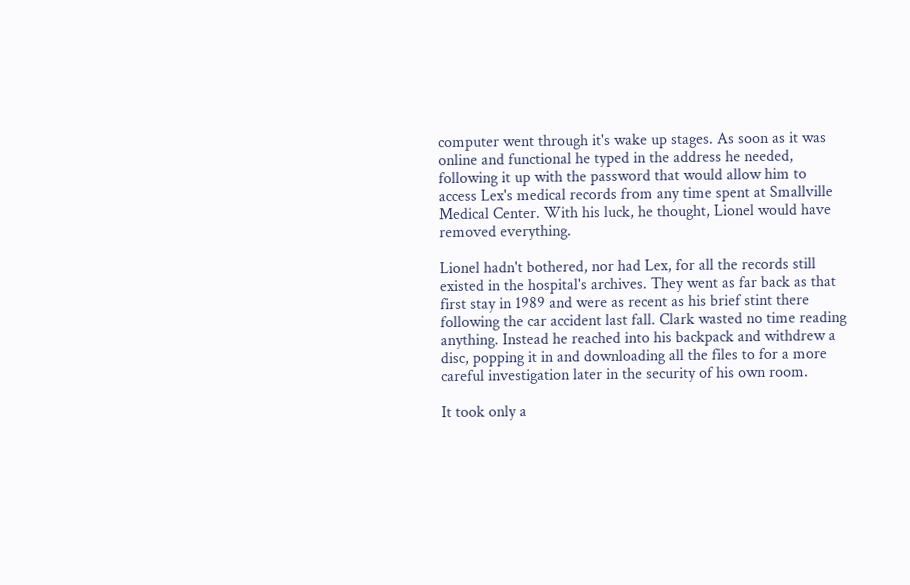computer went through it's wake up stages. As soon as it was online and functional he typed in the address he needed, following it up with the password that would allow him to access Lex's medical records from any time spent at Smallville Medical Center. With his luck, he thought, Lionel would have removed everything.

Lionel hadn't bothered, nor had Lex, for all the records still existed in the hospital's archives. They went as far back as that first stay in 1989 and were as recent as his brief stint there following the car accident last fall. Clark wasted no time reading anything. Instead he reached into his backpack and withdrew a disc, popping it in and downloading all the files to for a more careful investigation later in the security of his own room.

It took only a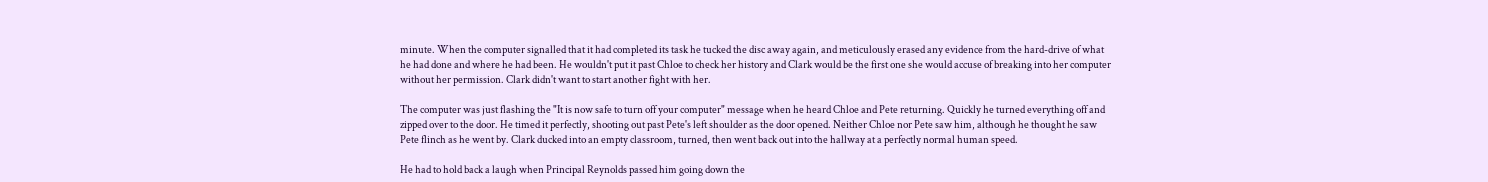minute. When the computer signalled that it had completed its task he tucked the disc away again, and meticulously erased any evidence from the hard-drive of what he had done and where he had been. He wouldn't put it past Chloe to check her history and Clark would be the first one she would accuse of breaking into her computer without her permission. Clark didn't want to start another fight with her.

The computer was just flashing the "It is now safe to turn off your computer" message when he heard Chloe and Pete returning. Quickly he turned everything off and zipped over to the door. He timed it perfectly, shooting out past Pete's left shoulder as the door opened. Neither Chloe nor Pete saw him, although he thought he saw Pete flinch as he went by. Clark ducked into an empty classroom, turned, then went back out into the hallway at a perfectly normal human speed.

He had to hold back a laugh when Principal Reynolds passed him going down the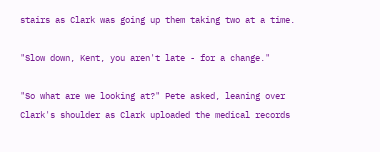stairs as Clark was going up them taking two at a time.

"Slow down, Kent, you aren't late - for a change."

"So what are we looking at?" Pete asked, leaning over Clark's shoulder as Clark uploaded the medical records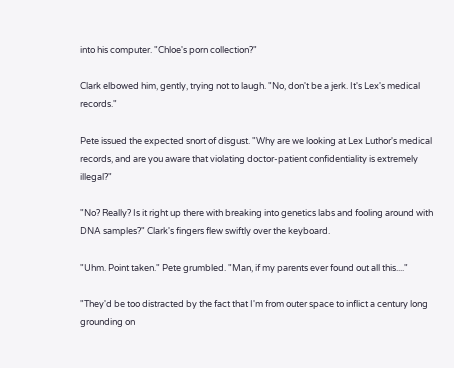into his computer. "Chloe's porn collection?"

Clark elbowed him, gently, trying not to laugh. "No, don't be a jerk. It's Lex's medical records."

Pete issued the expected snort of disgust. "Why are we looking at Lex Luthor's medical records, and are you aware that violating doctor-patient confidentiality is extremely illegal?"

"No? Really? Is it right up there with breaking into genetics labs and fooling around with DNA samples?" Clark's fingers flew swiftly over the keyboard.

"Uhm. Point taken." Pete grumbled. "Man, if my parents ever found out all this...."

"They'd be too distracted by the fact that I'm from outer space to inflict a century long grounding on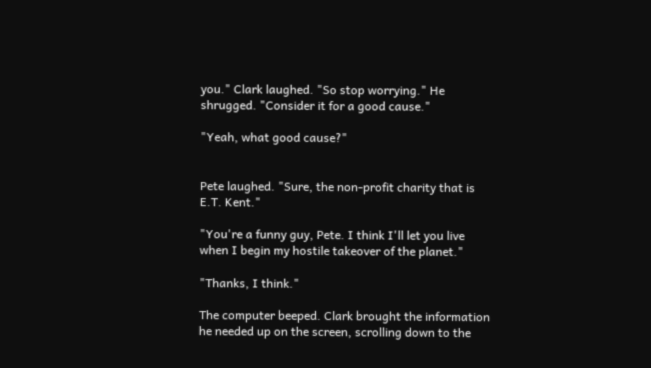you." Clark laughed. "So stop worrying." He shrugged. "Consider it for a good cause."

"Yeah, what good cause?"


Pete laughed. "Sure, the non-profit charity that is E.T. Kent."

"You're a funny guy, Pete. I think I'll let you live when I begin my hostile takeover of the planet."

"Thanks, I think."

The computer beeped. Clark brought the information he needed up on the screen, scrolling down to the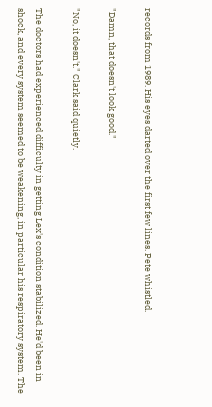records from 1989. His eyes darted over the first few lines. Pete whistled.

"Damn, that doesn't look good."

"No, it doesn't." Clark said quietly.

The doctors had experienced difficulty in getting Lex's condition stabilized. He'd been in shock, and every system seemed to be weakening, in particular his respiratory system. The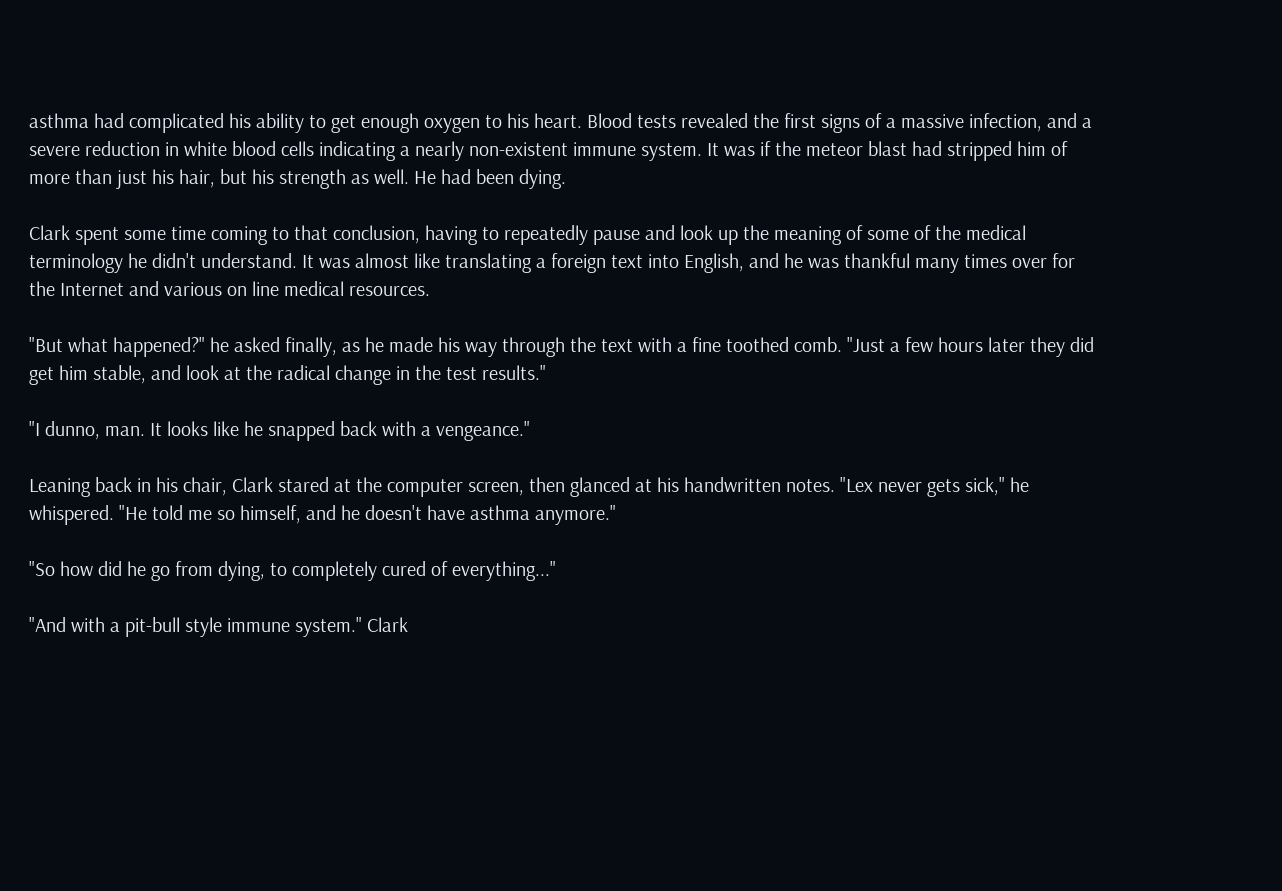asthma had complicated his ability to get enough oxygen to his heart. Blood tests revealed the first signs of a massive infection, and a severe reduction in white blood cells indicating a nearly non-existent immune system. It was if the meteor blast had stripped him of more than just his hair, but his strength as well. He had been dying.

Clark spent some time coming to that conclusion, having to repeatedly pause and look up the meaning of some of the medical terminology he didn't understand. It was almost like translating a foreign text into English, and he was thankful many times over for the Internet and various on line medical resources.

"But what happened?" he asked finally, as he made his way through the text with a fine toothed comb. "Just a few hours later they did get him stable, and look at the radical change in the test results."

"I dunno, man. It looks like he snapped back with a vengeance."

Leaning back in his chair, Clark stared at the computer screen, then glanced at his handwritten notes. "Lex never gets sick," he whispered. "He told me so himself, and he doesn't have asthma anymore."

"So how did he go from dying, to completely cured of everything..."

"And with a pit-bull style immune system." Clark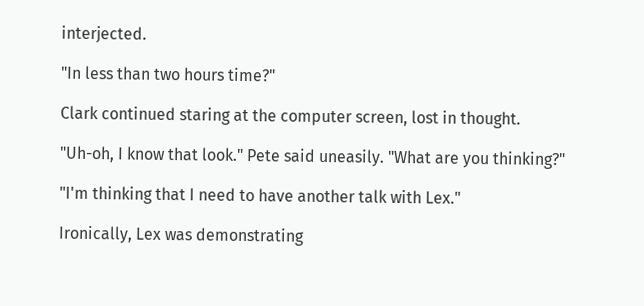interjected.

"In less than two hours time?"

Clark continued staring at the computer screen, lost in thought.

"Uh-oh, I know that look." Pete said uneasily. "What are you thinking?"

"I'm thinking that I need to have another talk with Lex."

Ironically, Lex was demonstrating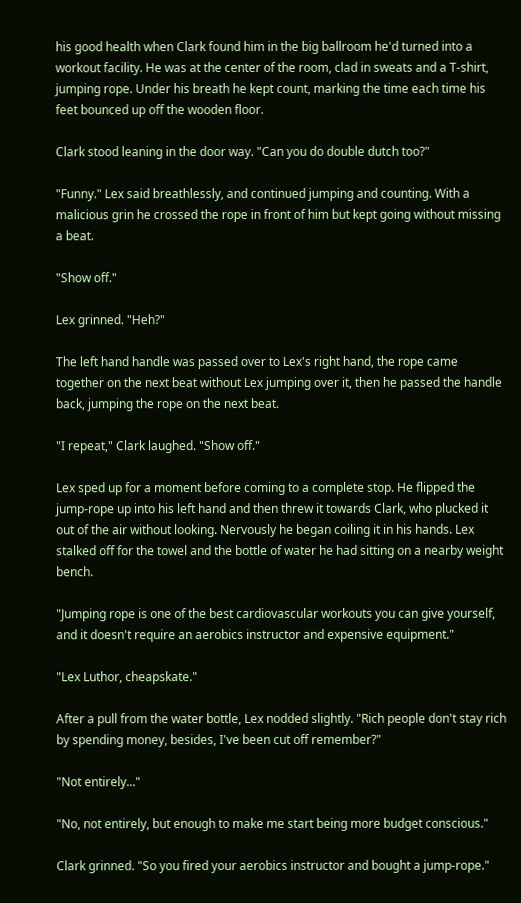his good health when Clark found him in the big ballroom he'd turned into a workout facility. He was at the center of the room, clad in sweats and a T-shirt, jumping rope. Under his breath he kept count, marking the time each time his feet bounced up off the wooden floor.

Clark stood leaning in the door way. "Can you do double dutch too?"

"Funny." Lex said breathlessly, and continued jumping and counting. With a malicious grin he crossed the rope in front of him but kept going without missing a beat.

"Show off."

Lex grinned. "Heh?"

The left hand handle was passed over to Lex's right hand, the rope came together on the next beat without Lex jumping over it, then he passed the handle back, jumping the rope on the next beat.

"I repeat," Clark laughed. "Show off."

Lex sped up for a moment before coming to a complete stop. He flipped the jump-rope up into his left hand and then threw it towards Clark, who plucked it out of the air without looking. Nervously he began coiling it in his hands. Lex stalked off for the towel and the bottle of water he had sitting on a nearby weight bench.

"Jumping rope is one of the best cardiovascular workouts you can give yourself, and it doesn't require an aerobics instructor and expensive equipment."

"Lex Luthor, cheapskate."

After a pull from the water bottle, Lex nodded slightly. "Rich people don't stay rich by spending money, besides, I've been cut off remember?"

"Not entirely..."

"No, not entirely, but enough to make me start being more budget conscious."

Clark grinned. "So you fired your aerobics instructor and bought a jump-rope."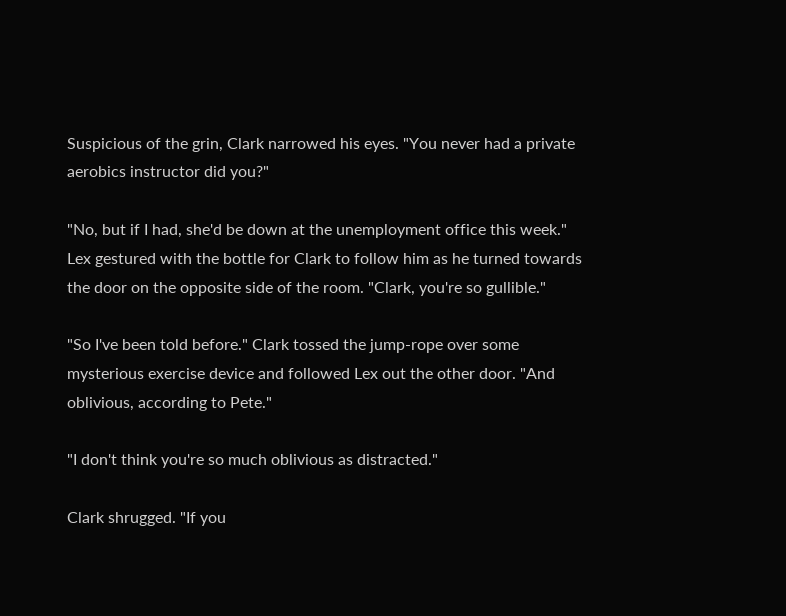Suspicious of the grin, Clark narrowed his eyes. "You never had a private aerobics instructor did you?"

"No, but if I had, she'd be down at the unemployment office this week." Lex gestured with the bottle for Clark to follow him as he turned towards the door on the opposite side of the room. "Clark, you're so gullible."

"So I've been told before." Clark tossed the jump-rope over some mysterious exercise device and followed Lex out the other door. "And oblivious, according to Pete."

"I don't think you're so much oblivious as distracted."

Clark shrugged. "If you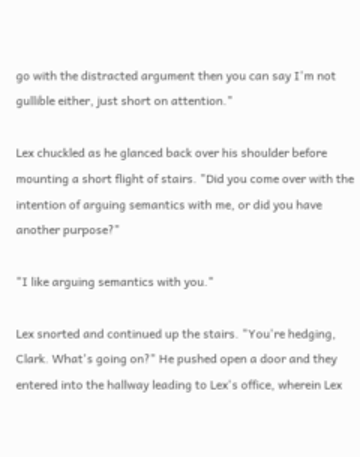go with the distracted argument then you can say I'm not gullible either, just short on attention."

Lex chuckled as he glanced back over his shoulder before mounting a short flight of stairs. "Did you come over with the intention of arguing semantics with me, or did you have another purpose?"

"I like arguing semantics with you."

Lex snorted and continued up the stairs. "You're hedging, Clark. What's going on?" He pushed open a door and they entered into the hallway leading to Lex's office, wherein Lex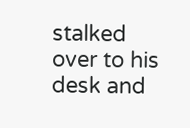stalked over to his desk and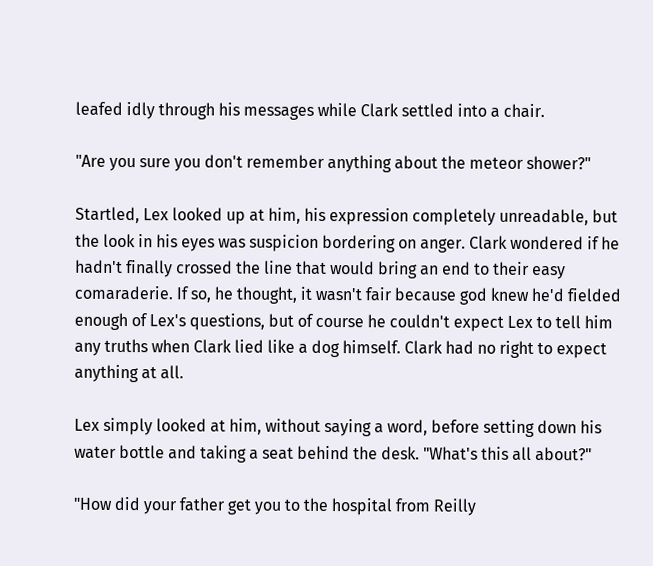leafed idly through his messages while Clark settled into a chair.

"Are you sure you don't remember anything about the meteor shower?"

Startled, Lex looked up at him, his expression completely unreadable, but the look in his eyes was suspicion bordering on anger. Clark wondered if he hadn't finally crossed the line that would bring an end to their easy comaraderie. If so, he thought, it wasn't fair because god knew he'd fielded enough of Lex's questions, but of course he couldn't expect Lex to tell him any truths when Clark lied like a dog himself. Clark had no right to expect anything at all.

Lex simply looked at him, without saying a word, before setting down his water bottle and taking a seat behind the desk. "What's this all about?"

"How did your father get you to the hospital from Reilly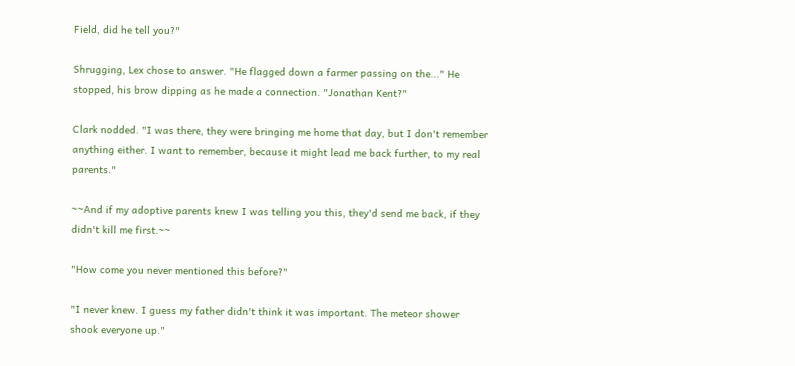Field, did he tell you?"

Shrugging, Lex chose to answer. "He flagged down a farmer passing on the..." He stopped, his brow dipping as he made a connection. "Jonathan Kent?"

Clark nodded. "I was there, they were bringing me home that day, but I don't remember anything either. I want to remember, because it might lead me back further, to my real parents."

~~And if my adoptive parents knew I was telling you this, they'd send me back, if they didn't kill me first.~~

"How come you never mentioned this before?"

"I never knew. I guess my father didn't think it was important. The meteor shower shook everyone up."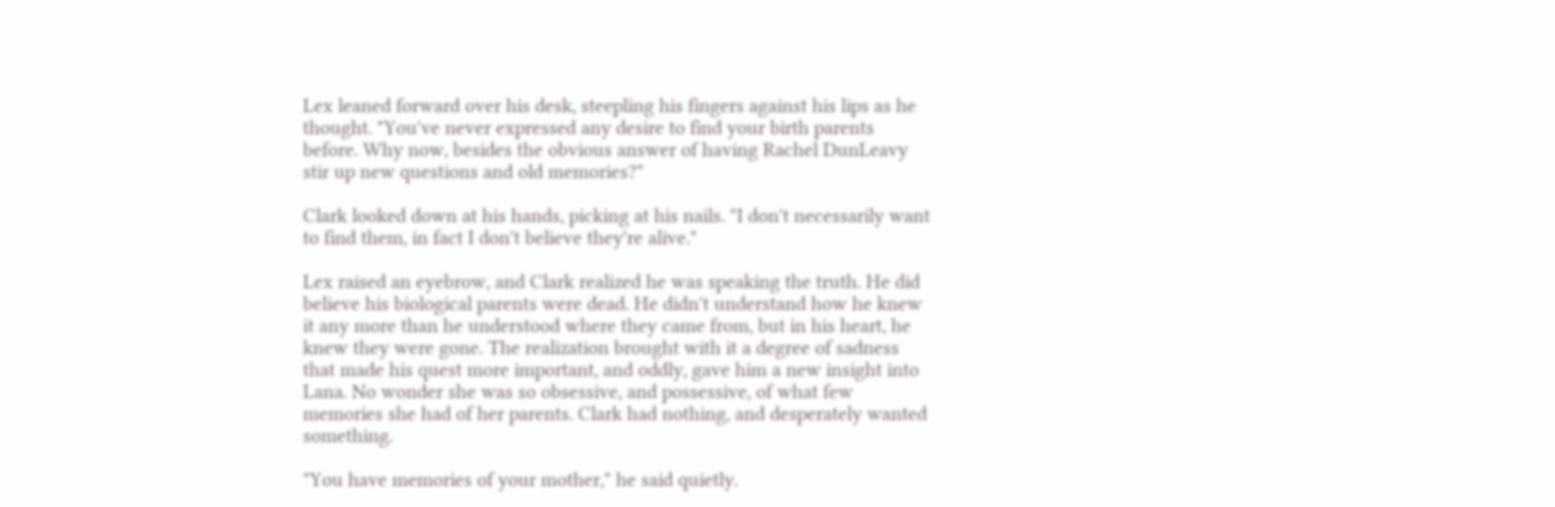Lex leaned forward over his desk, steepling his fingers against his lips as he thought. "You've never expressed any desire to find your birth parents before. Why now, besides the obvious answer of having Rachel DunLeavy stir up new questions and old memories?"

Clark looked down at his hands, picking at his nails. "I don't necessarily want to find them, in fact I don't believe they're alive."

Lex raised an eyebrow, and Clark realized he was speaking the truth. He did believe his biological parents were dead. He didn't understand how he knew it any more than he understood where they came from, but in his heart, he knew they were gone. The realization brought with it a degree of sadness that made his quest more important, and oddly, gave him a new insight into Lana. No wonder she was so obsessive, and possessive, of what few memories she had of her parents. Clark had nothing, and desperately wanted something.

"You have memories of your mother," he said quietly.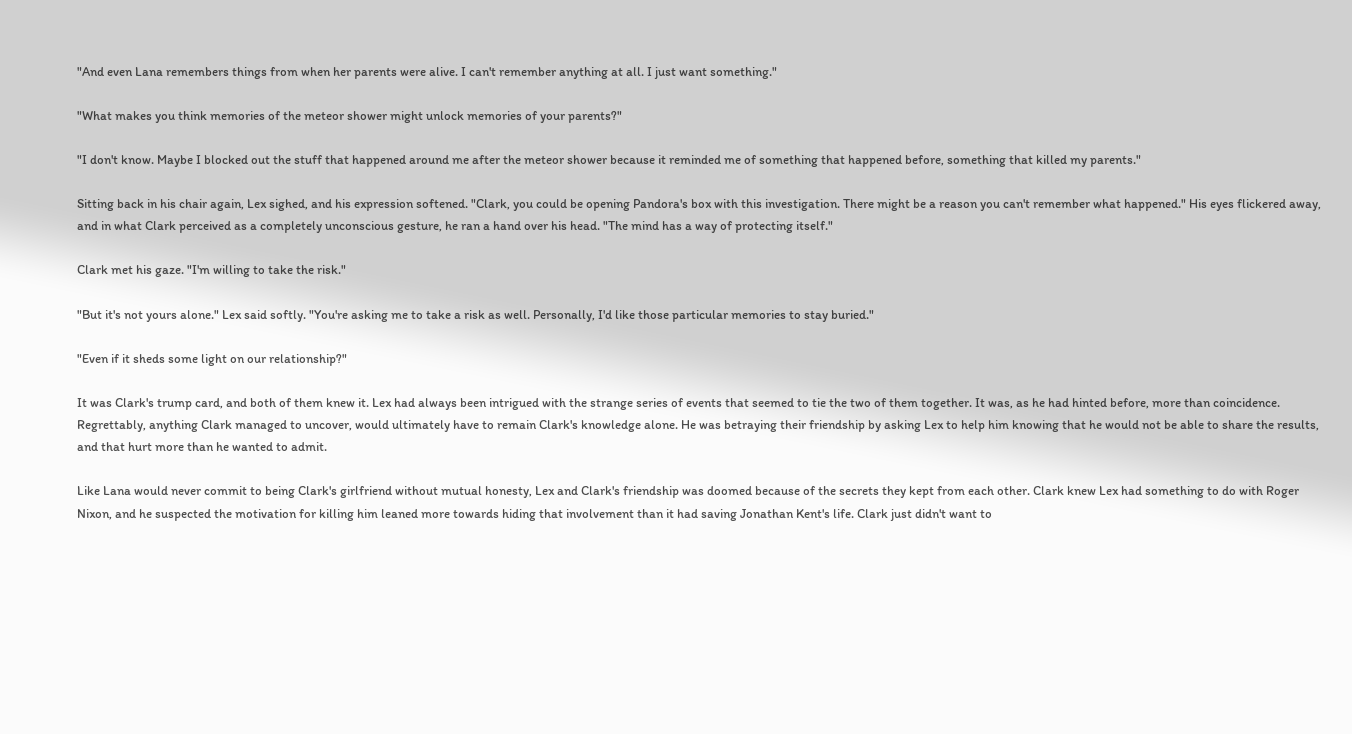"And even Lana remembers things from when her parents were alive. I can't remember anything at all. I just want something."

"What makes you think memories of the meteor shower might unlock memories of your parents?"

"I don't know. Maybe I blocked out the stuff that happened around me after the meteor shower because it reminded me of something that happened before, something that killed my parents."

Sitting back in his chair again, Lex sighed, and his expression softened. "Clark, you could be opening Pandora's box with this investigation. There might be a reason you can't remember what happened." His eyes flickered away, and in what Clark perceived as a completely unconscious gesture, he ran a hand over his head. "The mind has a way of protecting itself."

Clark met his gaze. "I'm willing to take the risk."

"But it's not yours alone." Lex said softly. "You're asking me to take a risk as well. Personally, I'd like those particular memories to stay buried."

"Even if it sheds some light on our relationship?"

It was Clark's trump card, and both of them knew it. Lex had always been intrigued with the strange series of events that seemed to tie the two of them together. It was, as he had hinted before, more than coincidence. Regrettably, anything Clark managed to uncover, would ultimately have to remain Clark's knowledge alone. He was betraying their friendship by asking Lex to help him knowing that he would not be able to share the results, and that hurt more than he wanted to admit.

Like Lana would never commit to being Clark's girlfriend without mutual honesty, Lex and Clark's friendship was doomed because of the secrets they kept from each other. Clark knew Lex had something to do with Roger Nixon, and he suspected the motivation for killing him leaned more towards hiding that involvement than it had saving Jonathan Kent's life. Clark just didn't want to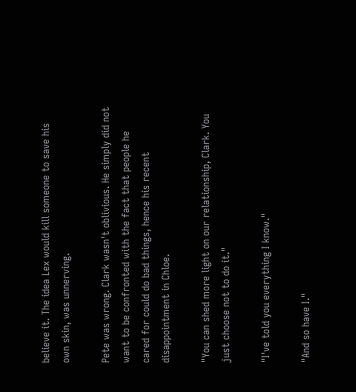believe it. The idea Lex would kill someone to save his own skin, was unnerving.

Pete was wrong. Clark wasn't oblivious. He simply did not want to be confronted with the fact that people he cared for could do bad things, hence his recent disappointment in Chloe.

"You can shed more light on our relationship, Clark. You just choose not to do it."

"I've told you everything I know."

"And so have I."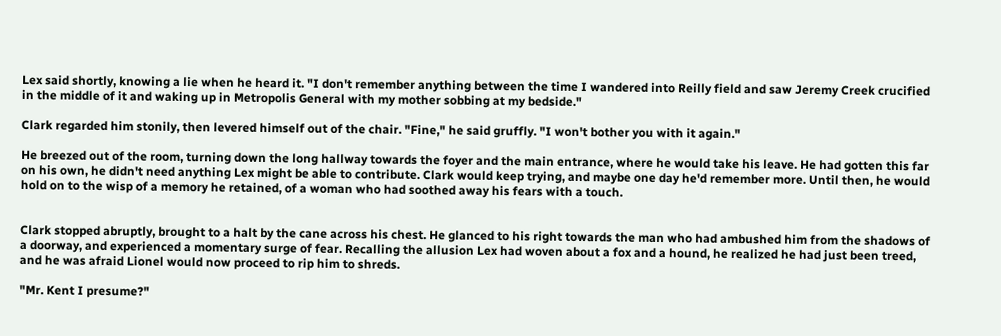Lex said shortly, knowing a lie when he heard it. "I don't remember anything between the time I wandered into Reilly field and saw Jeremy Creek crucified in the middle of it and waking up in Metropolis General with my mother sobbing at my bedside."

Clark regarded him stonily, then levered himself out of the chair. "Fine," he said gruffly. "I won't bother you with it again."

He breezed out of the room, turning down the long hallway towards the foyer and the main entrance, where he would take his leave. He had gotten this far on his own, he didn't need anything Lex might be able to contribute. Clark would keep trying, and maybe one day he'd remember more. Until then, he would hold on to the wisp of a memory he retained, of a woman who had soothed away his fears with a touch.


Clark stopped abruptly, brought to a halt by the cane across his chest. He glanced to his right towards the man who had ambushed him from the shadows of a doorway, and experienced a momentary surge of fear. Recalling the allusion Lex had woven about a fox and a hound, he realized he had just been treed, and he was afraid Lionel would now proceed to rip him to shreds.

"Mr. Kent I presume?"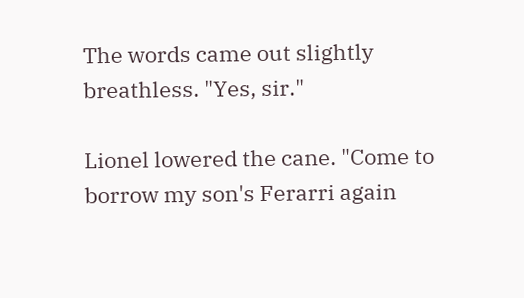The words came out slightly breathless. "Yes, sir."

Lionel lowered the cane. "Come to borrow my son's Ferarri again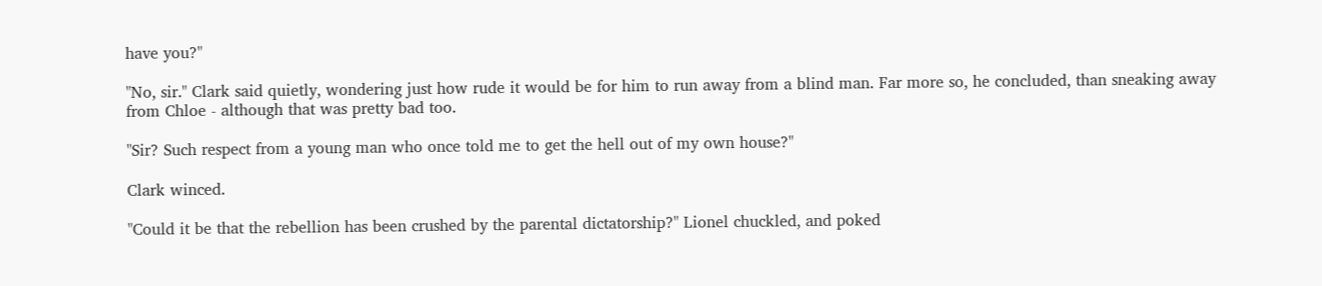have you?"

"No, sir." Clark said quietly, wondering just how rude it would be for him to run away from a blind man. Far more so, he concluded, than sneaking away from Chloe - although that was pretty bad too.

"Sir? Such respect from a young man who once told me to get the hell out of my own house?"

Clark winced.

"Could it be that the rebellion has been crushed by the parental dictatorship?" Lionel chuckled, and poked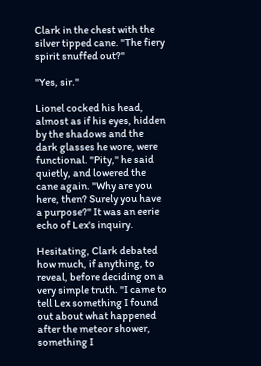Clark in the chest with the silver tipped cane. "The fiery spirit snuffed out?"

"Yes, sir."

Lionel cocked his head, almost as if his eyes, hidden by the shadows and the dark glasses he wore, were functional. "Pity," he said quietly, and lowered the cane again. "Why are you here, then? Surely you have a purpose?" It was an eerie echo of Lex's inquiry.

Hesitating, Clark debated how much, if anything, to reveal, before deciding on a very simple truth. "I came to tell Lex something I found out about what happened after the meteor shower, something I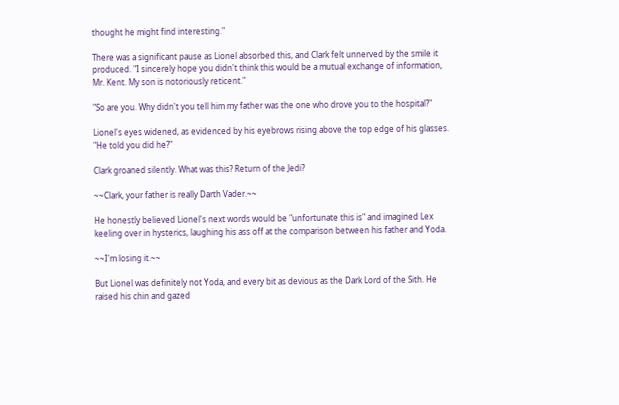thought he might find interesting."

There was a significant pause as Lionel absorbed this, and Clark felt unnerved by the smile it produced. "I sincerely hope you didn't think this would be a mutual exchange of information, Mr. Kent. My son is notoriously reticent."

"So are you. Why didn't you tell him my father was the one who drove you to the hospital?"

Lionel's eyes widened, as evidenced by his eyebrows rising above the top edge of his glasses. "He told you did he?"

Clark groaned silently. What was this? Return of the Jedi?

~~Clark, your father is really Darth Vader.~~

He honestly believed Lionel's next words would be "unfortunate this is" and imagined Lex keeling over in hysterics, laughing his ass off at the comparison between his father and Yoda.

~~I'm losing it.~~

But Lionel was definitely not Yoda, and every bit as devious as the Dark Lord of the Sith. He raised his chin and gazed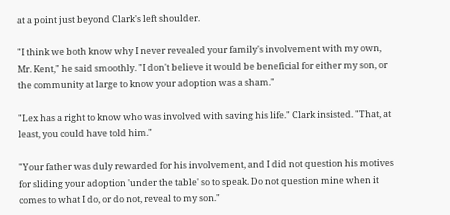at a point just beyond Clark's left shoulder.

"I think we both know why I never revealed your family's involvement with my own, Mr. Kent," he said smoothly. "I don't believe it would be beneficial for either my son, or the community at large to know your adoption was a sham."

"Lex has a right to know who was involved with saving his life." Clark insisted. "That, at least, you could have told him."

"Your father was duly rewarded for his involvement, and I did not question his motives for sliding your adoption 'under the table' so to speak. Do not question mine when it comes to what I do, or do not, reveal to my son."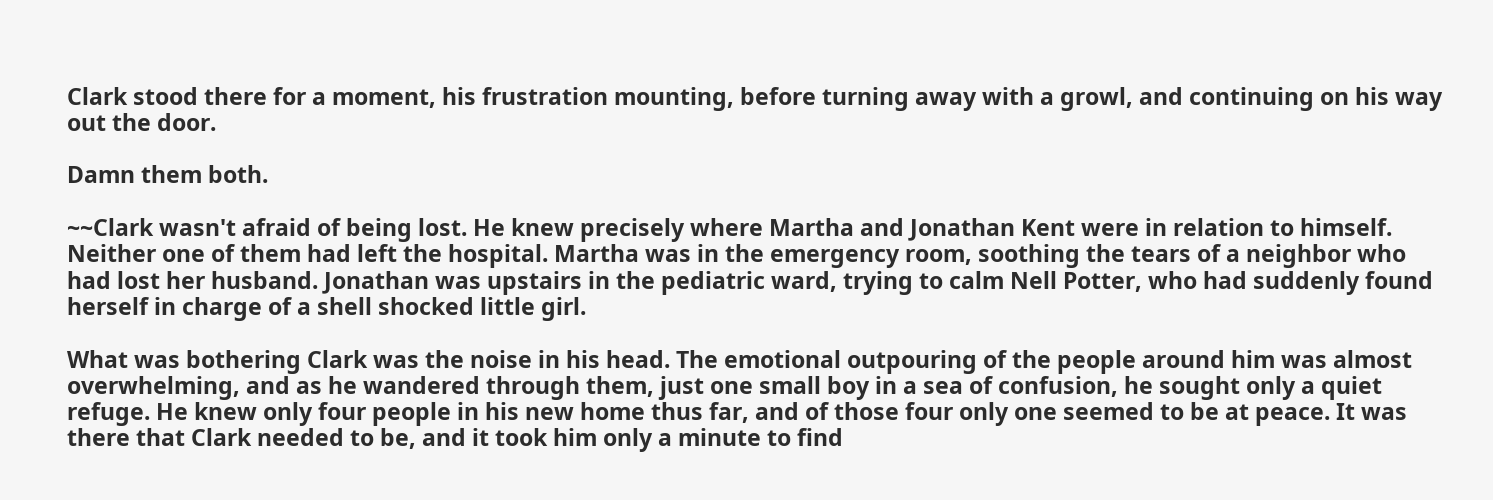Clark stood there for a moment, his frustration mounting, before turning away with a growl, and continuing on his way out the door.

Damn them both.

~~Clark wasn't afraid of being lost. He knew precisely where Martha and Jonathan Kent were in relation to himself. Neither one of them had left the hospital. Martha was in the emergency room, soothing the tears of a neighbor who had lost her husband. Jonathan was upstairs in the pediatric ward, trying to calm Nell Potter, who had suddenly found herself in charge of a shell shocked little girl.

What was bothering Clark was the noise in his head. The emotional outpouring of the people around him was almost overwhelming, and as he wandered through them, just one small boy in a sea of confusion, he sought only a quiet refuge. He knew only four people in his new home thus far, and of those four only one seemed to be at peace. It was there that Clark needed to be, and it took him only a minute to find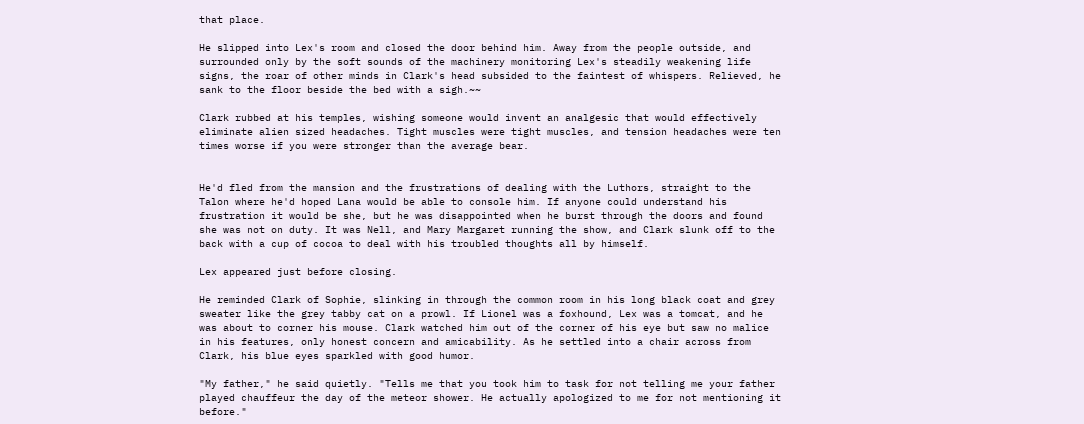that place.

He slipped into Lex's room and closed the door behind him. Away from the people outside, and surrounded only by the soft sounds of the machinery monitoring Lex's steadily weakening life signs, the roar of other minds in Clark's head subsided to the faintest of whispers. Relieved, he sank to the floor beside the bed with a sigh.~~

Clark rubbed at his temples, wishing someone would invent an analgesic that would effectively eliminate alien sized headaches. Tight muscles were tight muscles, and tension headaches were ten times worse if you were stronger than the average bear.


He'd fled from the mansion and the frustrations of dealing with the Luthors, straight to the Talon where he'd hoped Lana would be able to console him. If anyone could understand his frustration it would be she, but he was disappointed when he burst through the doors and found she was not on duty. It was Nell, and Mary Margaret running the show, and Clark slunk off to the back with a cup of cocoa to deal with his troubled thoughts all by himself.

Lex appeared just before closing.

He reminded Clark of Sophie, slinking in through the common room in his long black coat and grey sweater like the grey tabby cat on a prowl. If Lionel was a foxhound, Lex was a tomcat, and he was about to corner his mouse. Clark watched him out of the corner of his eye but saw no malice in his features, only honest concern and amicability. As he settled into a chair across from Clark, his blue eyes sparkled with good humor.

"My father," he said quietly. "Tells me that you took him to task for not telling me your father played chauffeur the day of the meteor shower. He actually apologized to me for not mentioning it before."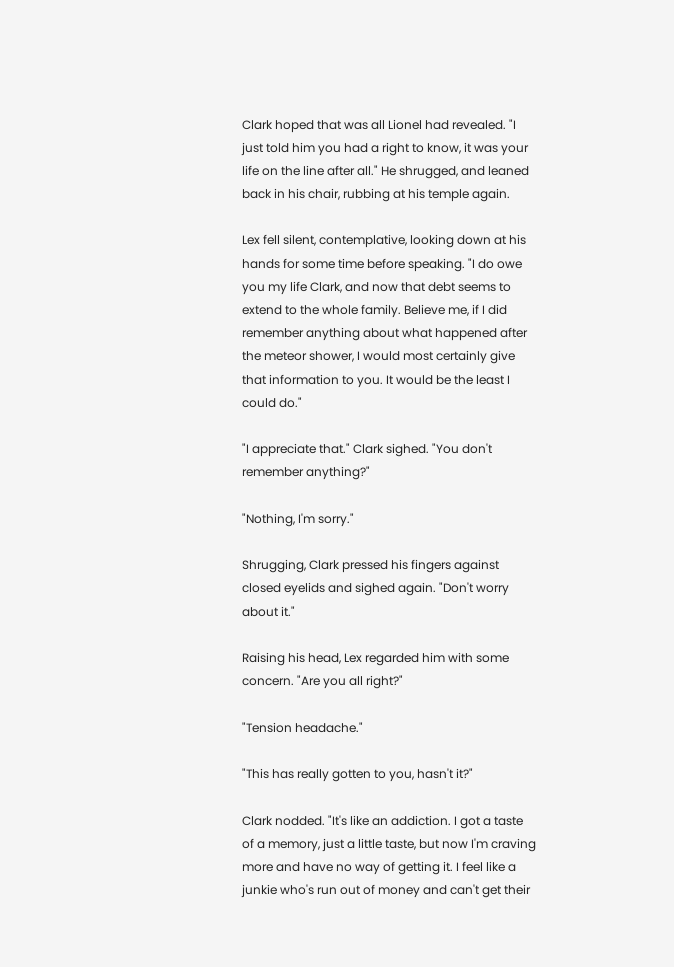Clark hoped that was all Lionel had revealed. "I just told him you had a right to know, it was your life on the line after all." He shrugged, and leaned back in his chair, rubbing at his temple again.

Lex fell silent, contemplative, looking down at his hands for some time before speaking. "I do owe you my life Clark, and now that debt seems to extend to the whole family. Believe me, if I did remember anything about what happened after the meteor shower, I would most certainly give that information to you. It would be the least I could do."

"I appreciate that." Clark sighed. "You don't remember anything?"

"Nothing, I'm sorry."

Shrugging, Clark pressed his fingers against closed eyelids and sighed again. "Don't worry about it."

Raising his head, Lex regarded him with some concern. "Are you all right?"

"Tension headache."

"This has really gotten to you, hasn't it?"

Clark nodded. "It's like an addiction. I got a taste of a memory, just a little taste, but now I'm craving more and have no way of getting it. I feel like a junkie who's run out of money and can't get their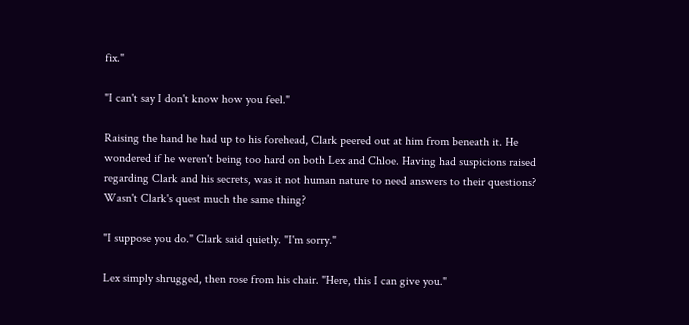fix."

"I can't say I don't know how you feel."

Raising the hand he had up to his forehead, Clark peered out at him from beneath it. He wondered if he weren't being too hard on both Lex and Chloe. Having had suspicions raised regarding Clark and his secrets, was it not human nature to need answers to their questions? Wasn't Clark's quest much the same thing?

"I suppose you do." Clark said quietly. "I'm sorry."

Lex simply shrugged, then rose from his chair. "Here, this I can give you."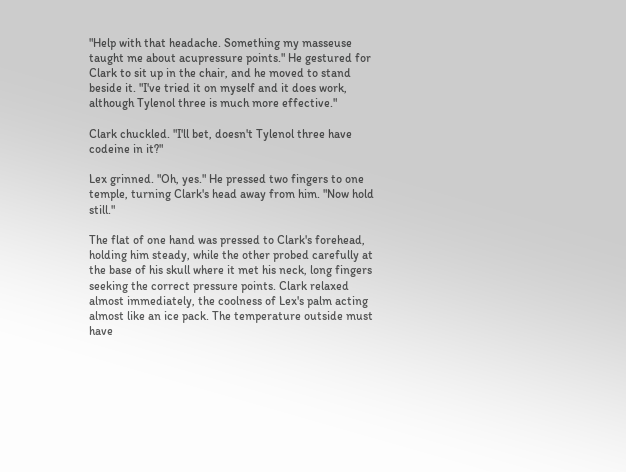"Help with that headache. Something my masseuse taught me about acupressure points." He gestured for Clark to sit up in the chair, and he moved to stand beside it. "I've tried it on myself and it does work, although Tylenol three is much more effective."

Clark chuckled. "I'll bet, doesn't Tylenol three have codeine in it?"

Lex grinned. "Oh, yes." He pressed two fingers to one temple, turning Clark's head away from him. "Now hold still."

The flat of one hand was pressed to Clark's forehead, holding him steady, while the other probed carefully at the base of his skull where it met his neck, long fingers seeking the correct pressure points. Clark relaxed almost immediately, the coolness of Lex's palm acting almost like an ice pack. The temperature outside must have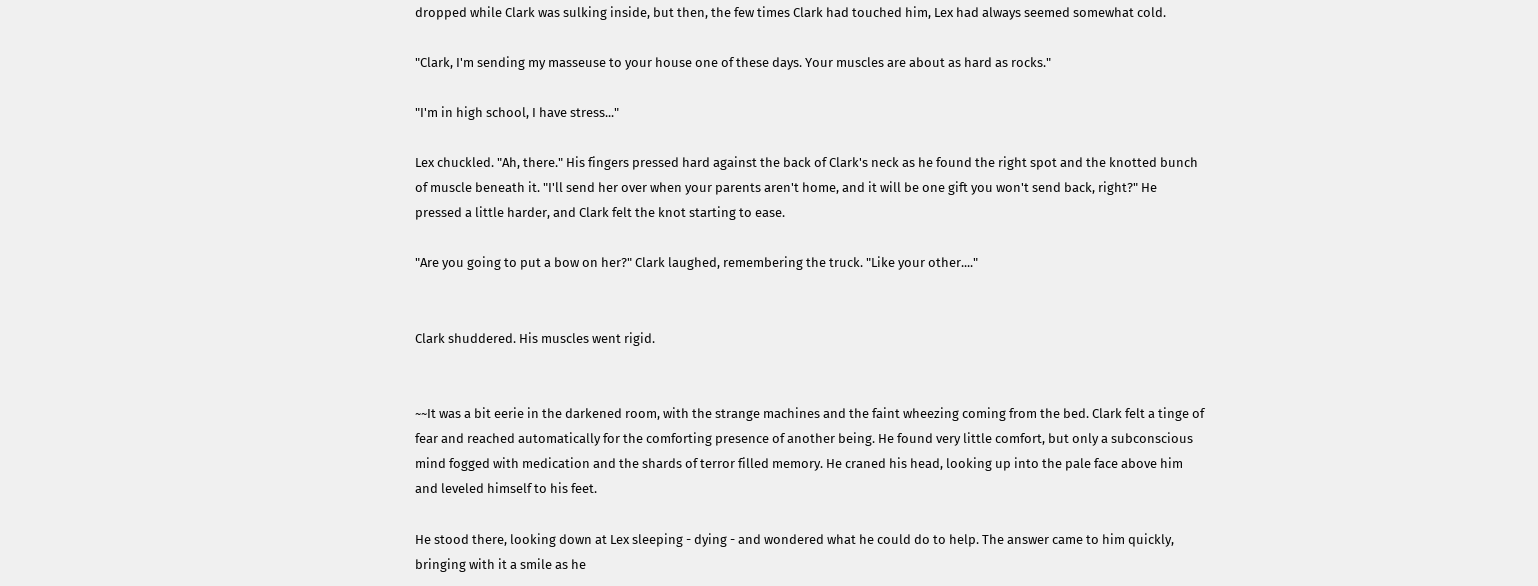dropped while Clark was sulking inside, but then, the few times Clark had touched him, Lex had always seemed somewhat cold.

"Clark, I'm sending my masseuse to your house one of these days. Your muscles are about as hard as rocks."

"I'm in high school, I have stress..."

Lex chuckled. "Ah, there." His fingers pressed hard against the back of Clark's neck as he found the right spot and the knotted bunch of muscle beneath it. "I'll send her over when your parents aren't home, and it will be one gift you won't send back, right?" He pressed a little harder, and Clark felt the knot starting to ease.

"Are you going to put a bow on her?" Clark laughed, remembering the truck. "Like your other...."


Clark shuddered. His muscles went rigid.


~~It was a bit eerie in the darkened room, with the strange machines and the faint wheezing coming from the bed. Clark felt a tinge of fear and reached automatically for the comforting presence of another being. He found very little comfort, but only a subconscious mind fogged with medication and the shards of terror filled memory. He craned his head, looking up into the pale face above him and leveled himself to his feet.

He stood there, looking down at Lex sleeping - dying - and wondered what he could do to help. The answer came to him quickly, bringing with it a smile as he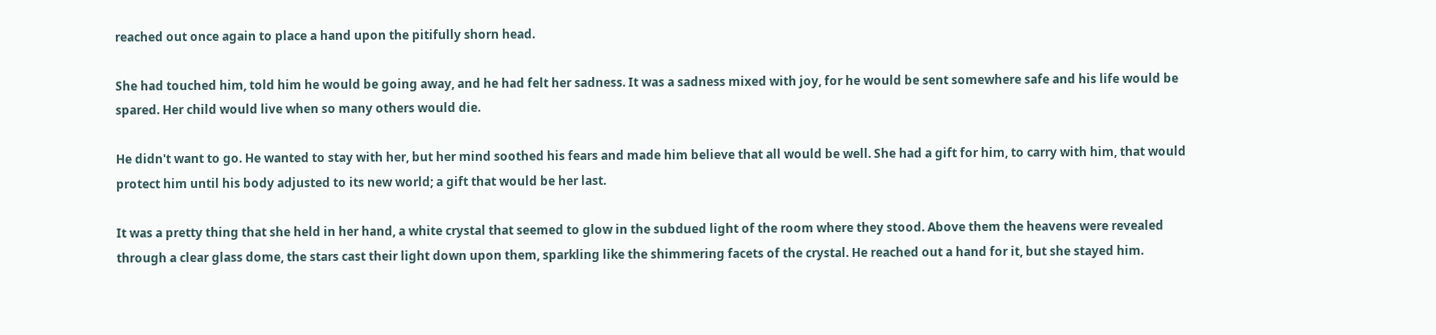reached out once again to place a hand upon the pitifully shorn head.

She had touched him, told him he would be going away, and he had felt her sadness. It was a sadness mixed with joy, for he would be sent somewhere safe and his life would be spared. Her child would live when so many others would die.

He didn't want to go. He wanted to stay with her, but her mind soothed his fears and made him believe that all would be well. She had a gift for him, to carry with him, that would protect him until his body adjusted to its new world; a gift that would be her last.

It was a pretty thing that she held in her hand, a white crystal that seemed to glow in the subdued light of the room where they stood. Above them the heavens were revealed through a clear glass dome, the stars cast their light down upon them, sparkling like the shimmering facets of the crystal. He reached out a hand for it, but she stayed him.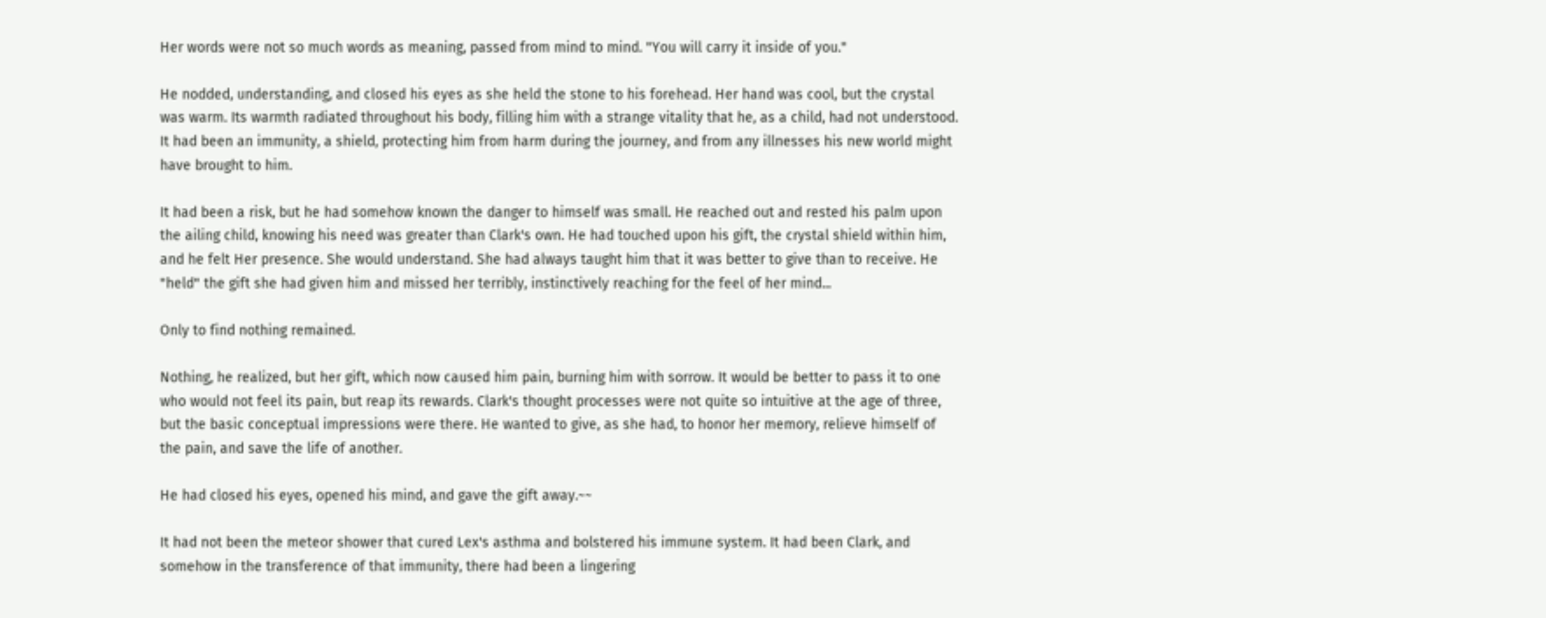Her words were not so much words as meaning, passed from mind to mind. "You will carry it inside of you."

He nodded, understanding, and closed his eyes as she held the stone to his forehead. Her hand was cool, but the crystal was warm. Its warmth radiated throughout his body, filling him with a strange vitality that he, as a child, had not understood. It had been an immunity, a shield, protecting him from harm during the journey, and from any illnesses his new world might have brought to him.

It had been a risk, but he had somehow known the danger to himself was small. He reached out and rested his palm upon the ailing child, knowing his need was greater than Clark's own. He had touched upon his gift, the crystal shield within him, and he felt Her presence. She would understand. She had always taught him that it was better to give than to receive. He "held" the gift she had given him and missed her terribly, instinctively reaching for the feel of her mind...

Only to find nothing remained.

Nothing, he realized, but her gift, which now caused him pain, burning him with sorrow. It would be better to pass it to one who would not feel its pain, but reap its rewards. Clark's thought processes were not quite so intuitive at the age of three, but the basic conceptual impressions were there. He wanted to give, as she had, to honor her memory, relieve himself of the pain, and save the life of another.

He had closed his eyes, opened his mind, and gave the gift away.~~

It had not been the meteor shower that cured Lex's asthma and bolstered his immune system. It had been Clark, and somehow in the transference of that immunity, there had been a lingering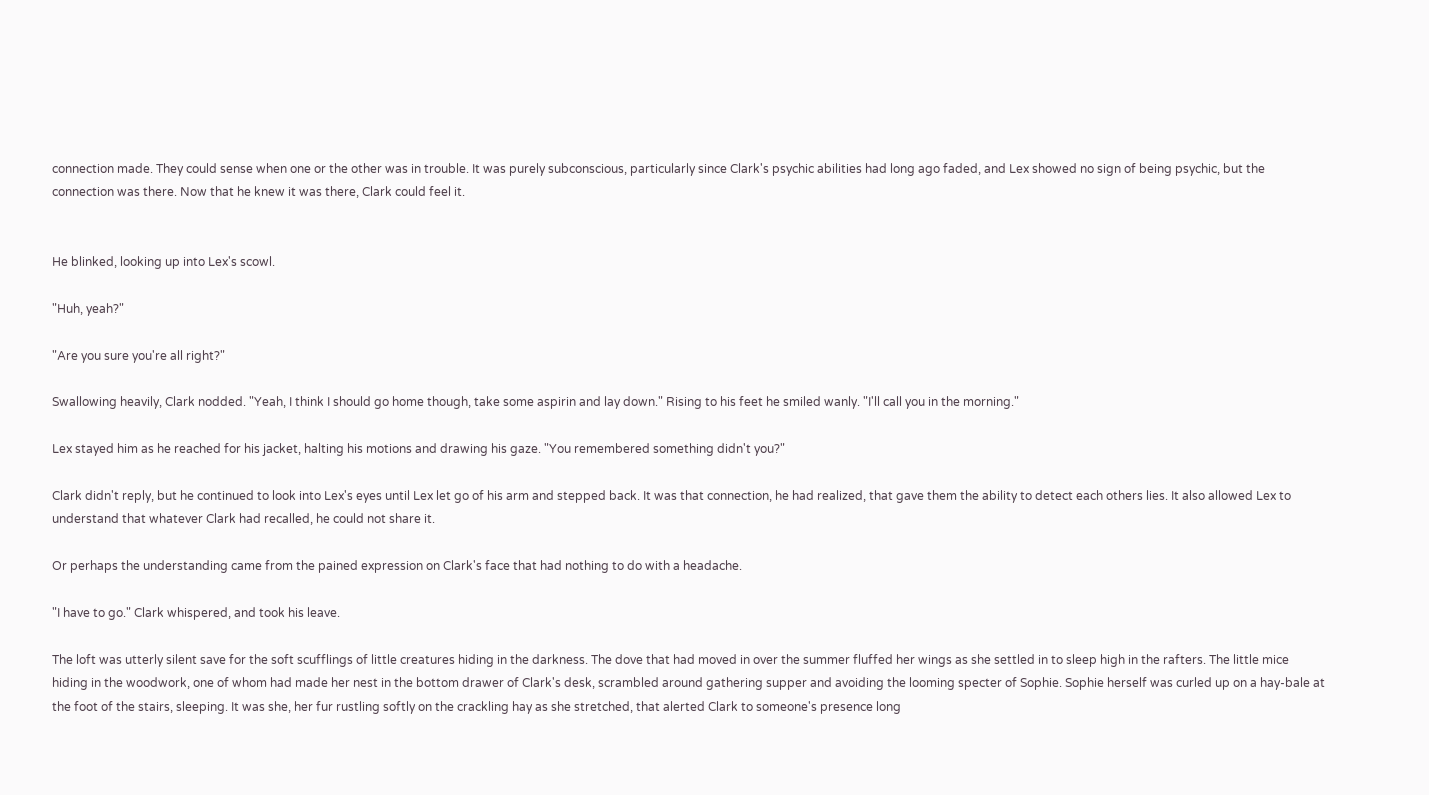connection made. They could sense when one or the other was in trouble. It was purely subconscious, particularly since Clark's psychic abilities had long ago faded, and Lex showed no sign of being psychic, but the connection was there. Now that he knew it was there, Clark could feel it.


He blinked, looking up into Lex's scowl.

"Huh, yeah?"

"Are you sure you're all right?"

Swallowing heavily, Clark nodded. "Yeah, I think I should go home though, take some aspirin and lay down." Rising to his feet he smiled wanly. "I'll call you in the morning."

Lex stayed him as he reached for his jacket, halting his motions and drawing his gaze. "You remembered something didn't you?"

Clark didn't reply, but he continued to look into Lex's eyes until Lex let go of his arm and stepped back. It was that connection, he had realized, that gave them the ability to detect each others lies. It also allowed Lex to understand that whatever Clark had recalled, he could not share it.

Or perhaps the understanding came from the pained expression on Clark's face that had nothing to do with a headache.

"I have to go." Clark whispered, and took his leave.

The loft was utterly silent save for the soft scufflings of little creatures hiding in the darkness. The dove that had moved in over the summer fluffed her wings as she settled in to sleep high in the rafters. The little mice hiding in the woodwork, one of whom had made her nest in the bottom drawer of Clark's desk, scrambled around gathering supper and avoiding the looming specter of Sophie. Sophie herself was curled up on a hay-bale at the foot of the stairs, sleeping. It was she, her fur rustling softly on the crackling hay as she stretched, that alerted Clark to someone's presence long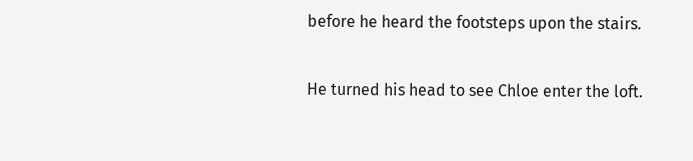before he heard the footsteps upon the stairs.

He turned his head to see Chloe enter the loft.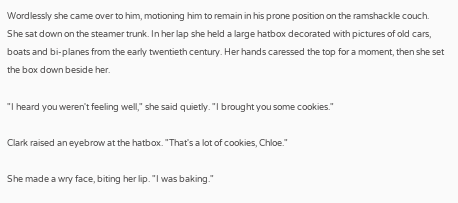Wordlessly she came over to him, motioning him to remain in his prone position on the ramshackle couch. She sat down on the steamer trunk. In her lap she held a large hatbox decorated with pictures of old cars, boats and bi-planes from the early twentieth century. Her hands caressed the top for a moment, then she set the box down beside her.

"I heard you weren't feeling well," she said quietly. "I brought you some cookies."

Clark raised an eyebrow at the hatbox. "That's a lot of cookies, Chloe."

She made a wry face, biting her lip. "I was baking."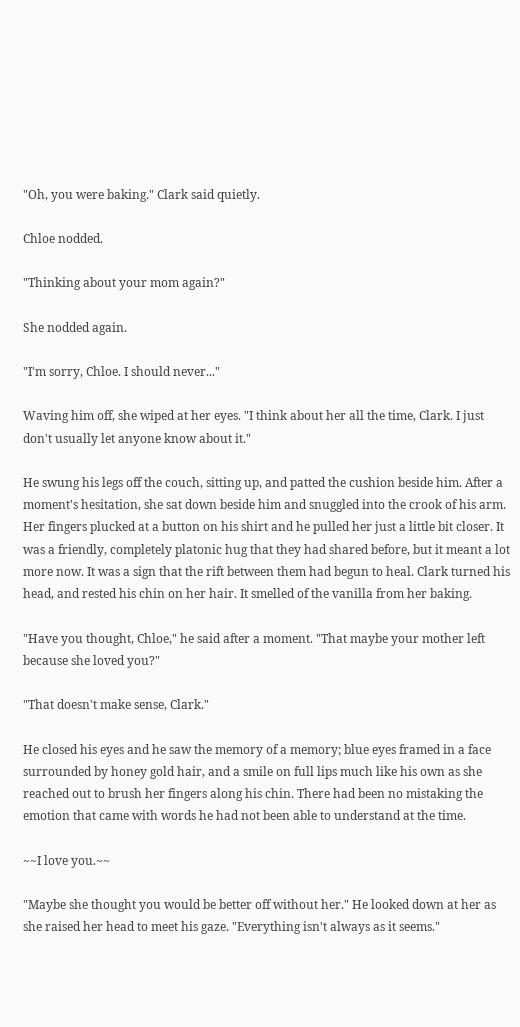"Oh, you were baking." Clark said quietly.

Chloe nodded.

"Thinking about your mom again?"

She nodded again.

"I'm sorry, Chloe. I should never..."

Waving him off, she wiped at her eyes. "I think about her all the time, Clark. I just don't usually let anyone know about it."

He swung his legs off the couch, sitting up, and patted the cushion beside him. After a moment's hesitation, she sat down beside him and snuggled into the crook of his arm. Her fingers plucked at a button on his shirt and he pulled her just a little bit closer. It was a friendly, completely platonic hug that they had shared before, but it meant a lot more now. It was a sign that the rift between them had begun to heal. Clark turned his head, and rested his chin on her hair. It smelled of the vanilla from her baking.

"Have you thought, Chloe," he said after a moment. "That maybe your mother left because she loved you?"

"That doesn't make sense, Clark."

He closed his eyes and he saw the memory of a memory; blue eyes framed in a face surrounded by honey gold hair, and a smile on full lips much like his own as she reached out to brush her fingers along his chin. There had been no mistaking the emotion that came with words he had not been able to understand at the time.

~~I love you.~~

"Maybe she thought you would be better off without her." He looked down at her as she raised her head to meet his gaze. "Everything isn't always as it seems."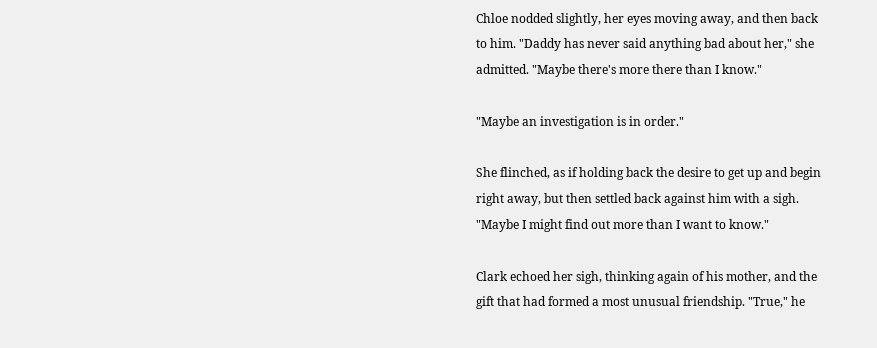Chloe nodded slightly, her eyes moving away, and then back to him. "Daddy has never said anything bad about her," she admitted. "Maybe there's more there than I know."

"Maybe an investigation is in order."

She flinched, as if holding back the desire to get up and begin right away, but then settled back against him with a sigh. "Maybe I might find out more than I want to know."

Clark echoed her sigh, thinking again of his mother, and the gift that had formed a most unusual friendship. "True," he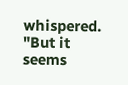whispered. "But it seems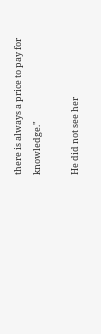there is always a price to pay for knowledge."

He did not see her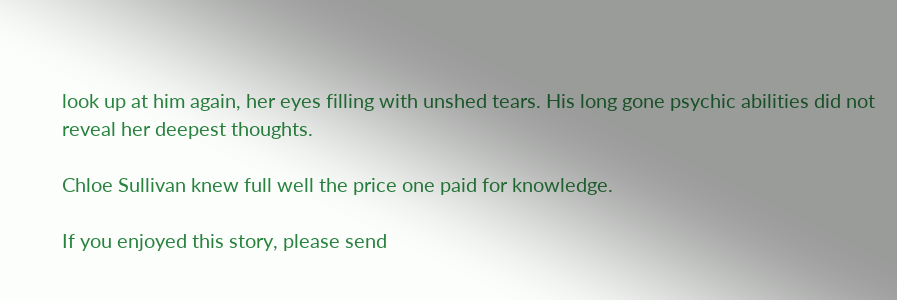look up at him again, her eyes filling with unshed tears. His long gone psychic abilities did not reveal her deepest thoughts.

Chloe Sullivan knew full well the price one paid for knowledge.

If you enjoyed this story, please send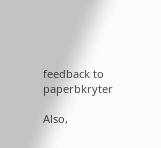feedback to paperbkryter

Also,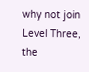why not join Level Three, the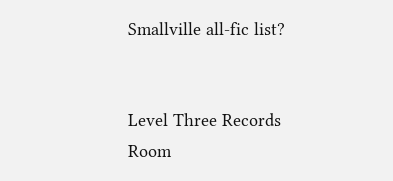Smallville all-fic list?


Level Three Records Room